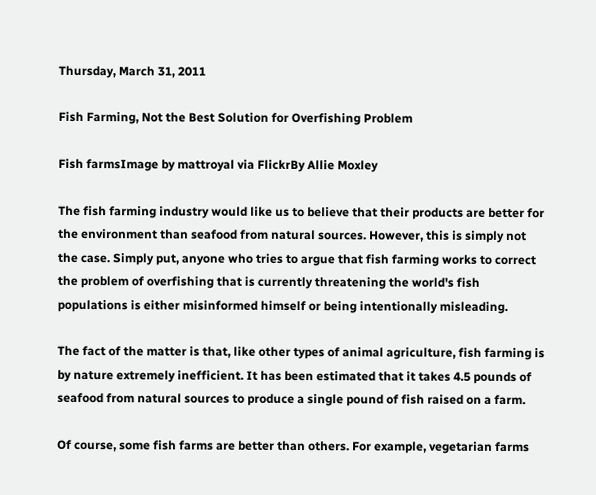Thursday, March 31, 2011

Fish Farming, Not the Best Solution for Overfishing Problem

Fish farmsImage by mattroyal via FlickrBy Allie Moxley

The fish farming industry would like us to believe that their products are better for the environment than seafood from natural sources. However, this is simply not the case. Simply put, anyone who tries to argue that fish farming works to correct the problem of overfishing that is currently threatening the world's fish populations is either misinformed himself or being intentionally misleading.

The fact of the matter is that, like other types of animal agriculture, fish farming is by nature extremely inefficient. It has been estimated that it takes 4.5 pounds of seafood from natural sources to produce a single pound of fish raised on a farm.

Of course, some fish farms are better than others. For example, vegetarian farms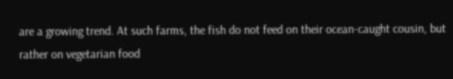are a growing trend. At such farms, the fish do not feed on their ocean-caught cousin, but rather on vegetarian food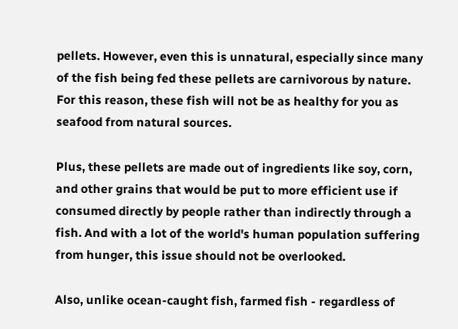pellets. However, even this is unnatural, especially since many of the fish being fed these pellets are carnivorous by nature. For this reason, these fish will not be as healthy for you as seafood from natural sources.

Plus, these pellets are made out of ingredients like soy, corn, and other grains that would be put to more efficient use if consumed directly by people rather than indirectly through a fish. And with a lot of the world's human population suffering from hunger, this issue should not be overlooked.

Also, unlike ocean-caught fish, farmed fish - regardless of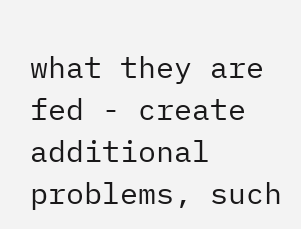what they are fed - create additional problems, such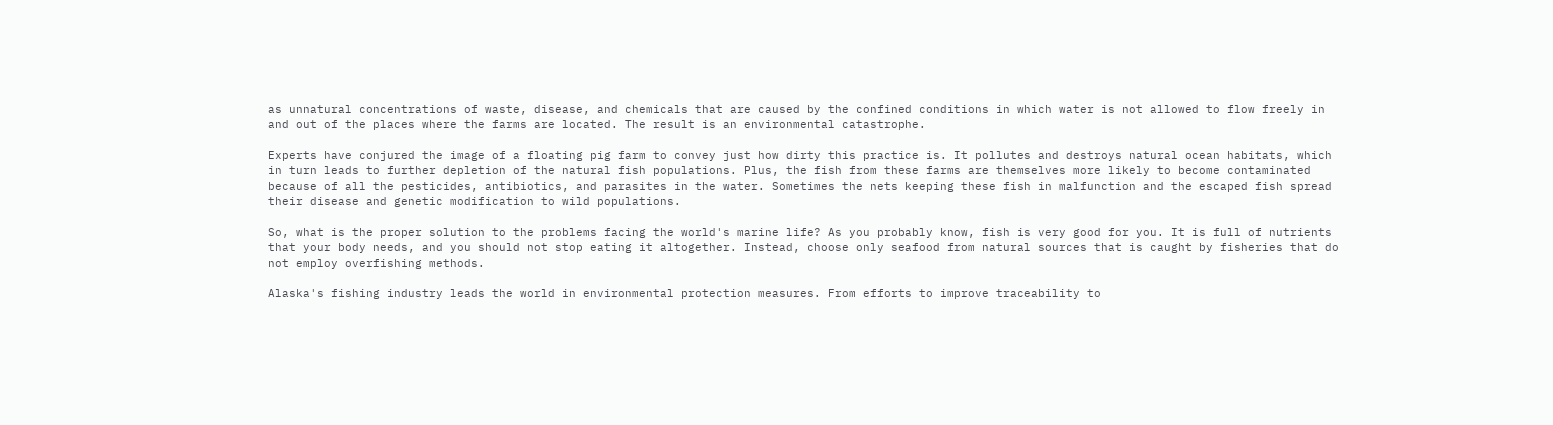as unnatural concentrations of waste, disease, and chemicals that are caused by the confined conditions in which water is not allowed to flow freely in and out of the places where the farms are located. The result is an environmental catastrophe.

Experts have conjured the image of a floating pig farm to convey just how dirty this practice is. It pollutes and destroys natural ocean habitats, which in turn leads to further depletion of the natural fish populations. Plus, the fish from these farms are themselves more likely to become contaminated because of all the pesticides, antibiotics, and parasites in the water. Sometimes the nets keeping these fish in malfunction and the escaped fish spread their disease and genetic modification to wild populations.

So, what is the proper solution to the problems facing the world's marine life? As you probably know, fish is very good for you. It is full of nutrients that your body needs, and you should not stop eating it altogether. Instead, choose only seafood from natural sources that is caught by fisheries that do not employ overfishing methods.

Alaska's fishing industry leads the world in environmental protection measures. From efforts to improve traceability to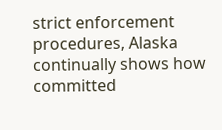strict enforcement procedures, Alaska continually shows how committed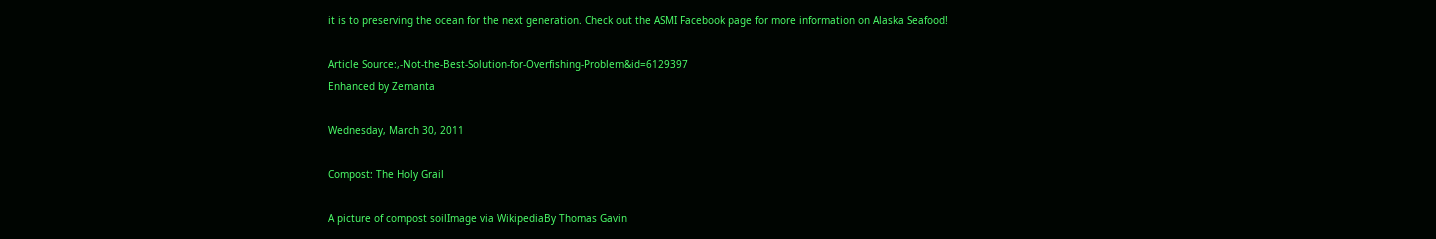it is to preserving the ocean for the next generation. Check out the ASMI Facebook page for more information on Alaska Seafood!

Article Source:,-Not-the-Best-Solution-for-Overfishing-Problem&id=6129397
Enhanced by Zemanta

Wednesday, March 30, 2011

Compost: The Holy Grail

A picture of compost soilImage via WikipediaBy Thomas Gavin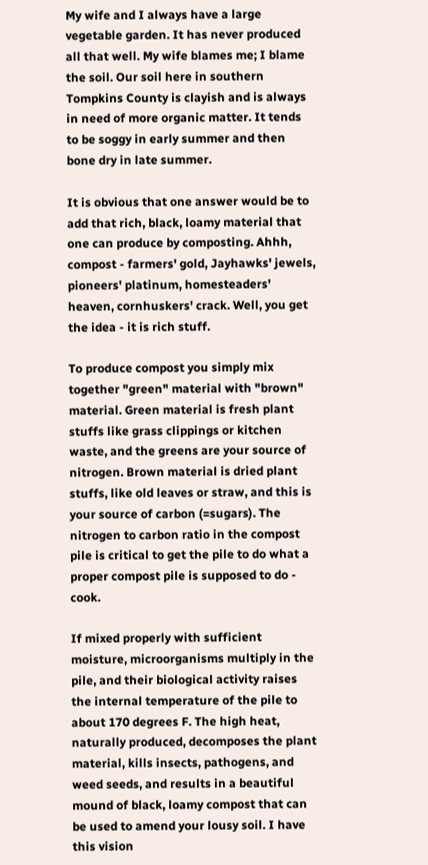My wife and I always have a large vegetable garden. It has never produced all that well. My wife blames me; I blame the soil. Our soil here in southern Tompkins County is clayish and is always in need of more organic matter. It tends to be soggy in early summer and then bone dry in late summer.

It is obvious that one answer would be to add that rich, black, loamy material that one can produce by composting. Ahhh, compost - farmers' gold, Jayhawks' jewels, pioneers' platinum, homesteaders' heaven, cornhuskers' crack. Well, you get the idea - it is rich stuff.

To produce compost you simply mix together "green" material with "brown" material. Green material is fresh plant stuffs like grass clippings or kitchen waste, and the greens are your source of nitrogen. Brown material is dried plant stuffs, like old leaves or straw, and this is your source of carbon (=sugars). The nitrogen to carbon ratio in the compost pile is critical to get the pile to do what a proper compost pile is supposed to do - cook.

If mixed properly with sufficient moisture, microorganisms multiply in the pile, and their biological activity raises the internal temperature of the pile to about 170 degrees F. The high heat, naturally produced, decomposes the plant material, kills insects, pathogens, and weed seeds, and results in a beautiful mound of black, loamy compost that can be used to amend your lousy soil. I have this vision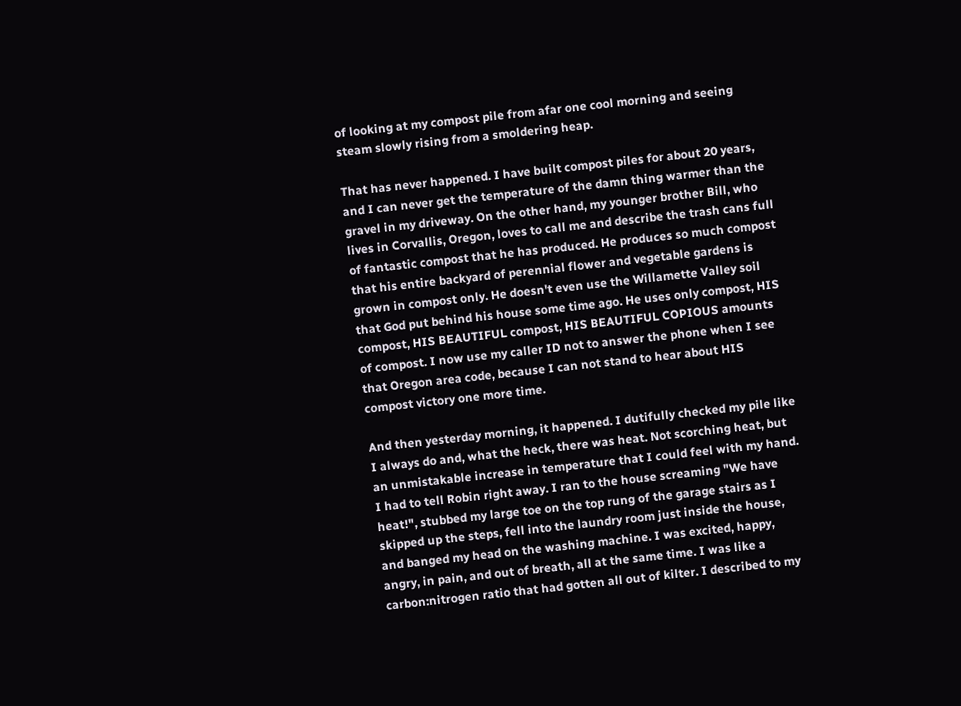of looking at my compost pile from afar one cool morning and seeing steam slowly rising from a smoldering heap.

That has never happened. I have built compost piles for about 20 years, and I can never get the temperature of the damn thing warmer than the gravel in my driveway. On the other hand, my younger brother Bill, who lives in Corvallis, Oregon, loves to call me and describe the trash cans full of fantastic compost that he has produced. He produces so much compost that his entire backyard of perennial flower and vegetable gardens is grown in compost only. He doesn't even use the Willamette Valley soil that God put behind his house some time ago. He uses only compost, HIS compost, HIS BEAUTIFUL compost, HIS BEAUTIFUL COPIOUS amounts of compost. I now use my caller ID not to answer the phone when I see that Oregon area code, because I can not stand to hear about HIS compost victory one more time.

And then yesterday morning, it happened. I dutifully checked my pile like I always do and, what the heck, there was heat. Not scorching heat, but an unmistakable increase in temperature that I could feel with my hand. I had to tell Robin right away. I ran to the house screaming "We have heat!", stubbed my large toe on the top rung of the garage stairs as I skipped up the steps, fell into the laundry room just inside the house, and banged my head on the washing machine. I was excited, happy, angry, in pain, and out of breath, all at the same time. I was like a carbon:nitrogen ratio that had gotten all out of kilter. I described to my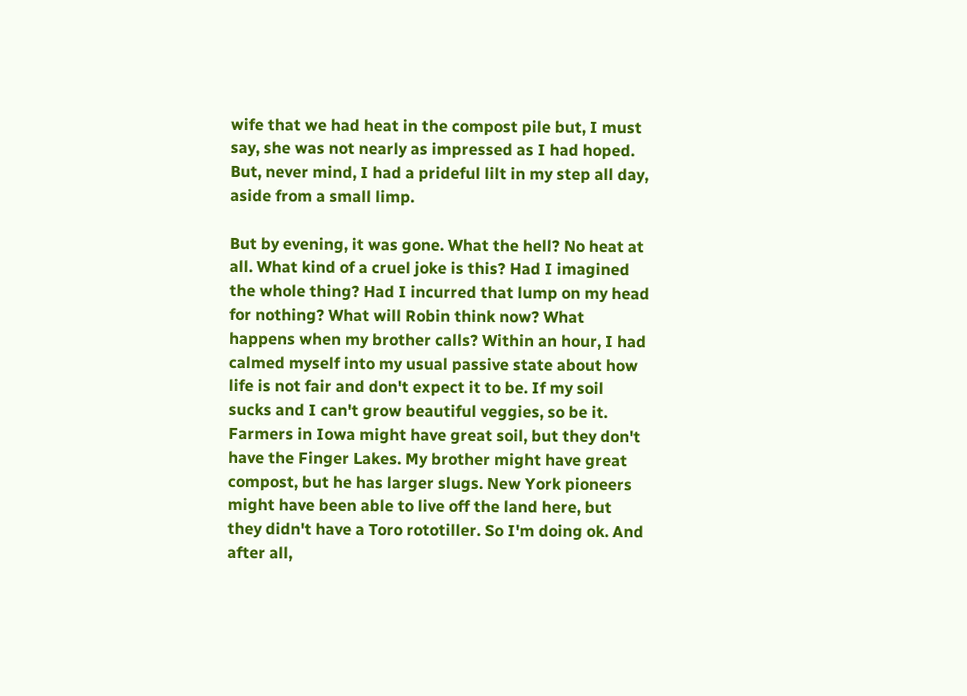wife that we had heat in the compost pile but, I must say, she was not nearly as impressed as I had hoped. But, never mind, I had a prideful lilt in my step all day, aside from a small limp.

But by evening, it was gone. What the hell? No heat at all. What kind of a cruel joke is this? Had I imagined the whole thing? Had I incurred that lump on my head for nothing? What will Robin think now? What happens when my brother calls? Within an hour, I had calmed myself into my usual passive state about how life is not fair and don't expect it to be. If my soil sucks and I can't grow beautiful veggies, so be it. Farmers in Iowa might have great soil, but they don't have the Finger Lakes. My brother might have great compost, but he has larger slugs. New York pioneers might have been able to live off the land here, but they didn't have a Toro rototiller. So I'm doing ok. And after all,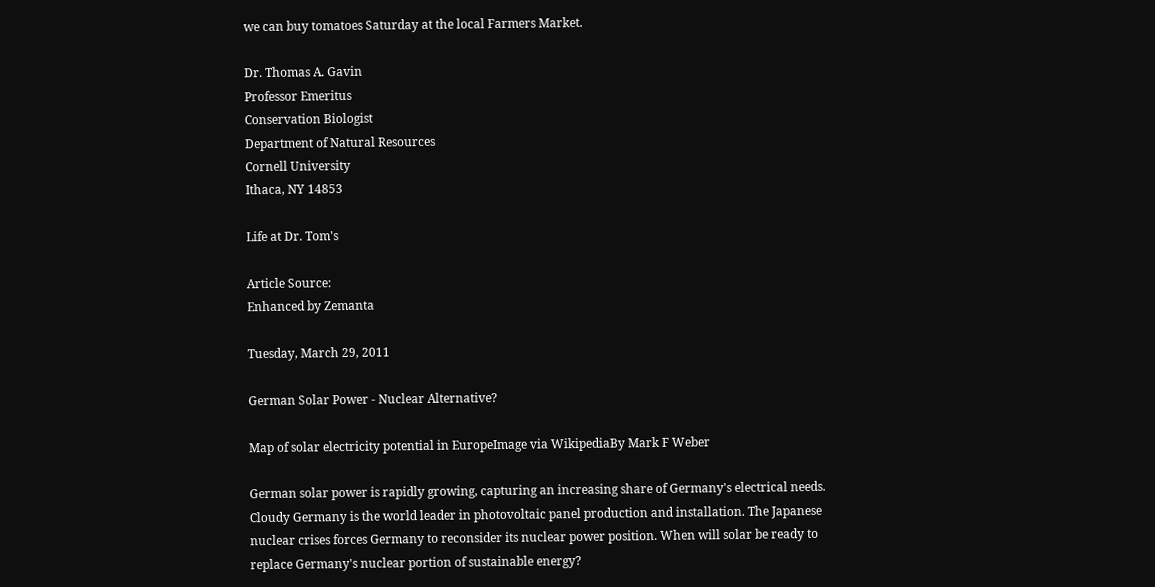we can buy tomatoes Saturday at the local Farmers Market.

Dr. Thomas A. Gavin
Professor Emeritus
Conservation Biologist
Department of Natural Resources
Cornell University
Ithaca, NY 14853

Life at Dr. Tom's

Article Source:
Enhanced by Zemanta

Tuesday, March 29, 2011

German Solar Power - Nuclear Alternative?

Map of solar electricity potential in EuropeImage via WikipediaBy Mark F Weber

German solar power is rapidly growing, capturing an increasing share of Germany's electrical needs. Cloudy Germany is the world leader in photovoltaic panel production and installation. The Japanese nuclear crises forces Germany to reconsider its nuclear power position. When will solar be ready to replace Germany's nuclear portion of sustainable energy?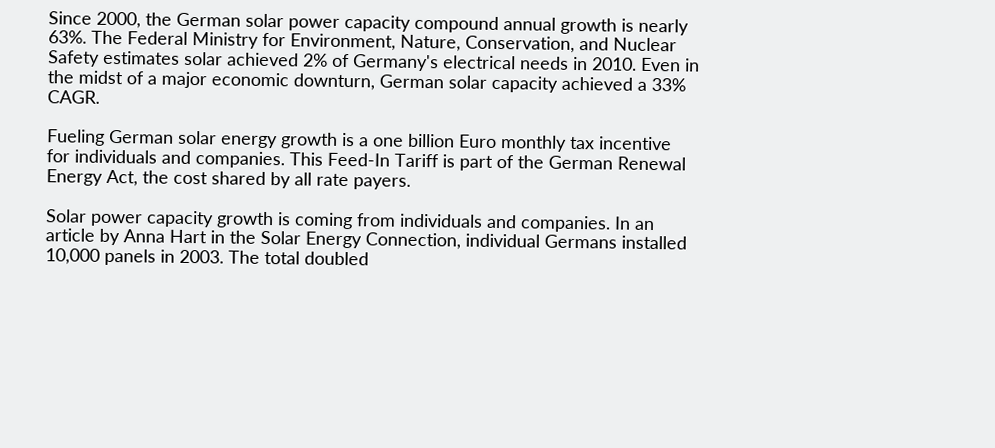Since 2000, the German solar power capacity compound annual growth is nearly 63%. The Federal Ministry for Environment, Nature, Conservation, and Nuclear Safety estimates solar achieved 2% of Germany's electrical needs in 2010. Even in the midst of a major economic downturn, German solar capacity achieved a 33% CAGR.

Fueling German solar energy growth is a one billion Euro monthly tax incentive for individuals and companies. This Feed-In Tariff is part of the German Renewal Energy Act, the cost shared by all rate payers.

Solar power capacity growth is coming from individuals and companies. In an article by Anna Hart in the Solar Energy Connection, individual Germans installed 10,000 panels in 2003. The total doubled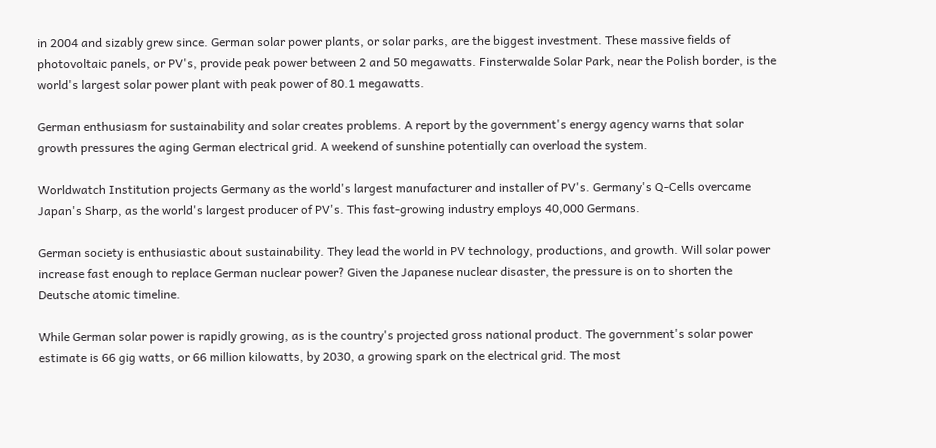in 2004 and sizably grew since. German solar power plants, or solar parks, are the biggest investment. These massive fields of photovoltaic panels, or PV's, provide peak power between 2 and 50 megawatts. Finsterwalde Solar Park, near the Polish border, is the world's largest solar power plant with peak power of 80.1 megawatts.

German enthusiasm for sustainability and solar creates problems. A report by the government's energy agency warns that solar growth pressures the aging German electrical grid. A weekend of sunshine potentially can overload the system.

Worldwatch Institution projects Germany as the world's largest manufacturer and installer of PV's. Germany's Q-Cells overcame Japan's Sharp, as the world's largest producer of PV's. This fast-growing industry employs 40,000 Germans.

German society is enthusiastic about sustainability. They lead the world in PV technology, productions, and growth. Will solar power increase fast enough to replace German nuclear power? Given the Japanese nuclear disaster, the pressure is on to shorten the Deutsche atomic timeline.

While German solar power is rapidly growing, as is the country's projected gross national product. The government's solar power estimate is 66 gig watts, or 66 million kilowatts, by 2030, a growing spark on the electrical grid. The most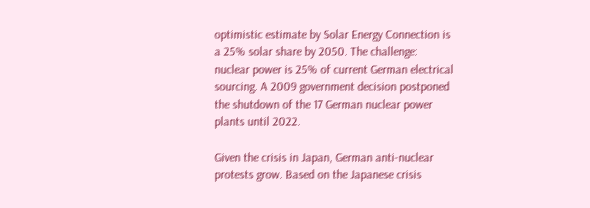optimistic estimate by Solar Energy Connection is a 25% solar share by 2050. The challenge: nuclear power is 25% of current German electrical sourcing. A 2009 government decision postponed the shutdown of the 17 German nuclear power plants until 2022.

Given the crisis in Japan, German anti-nuclear protests grow. Based on the Japanese crisis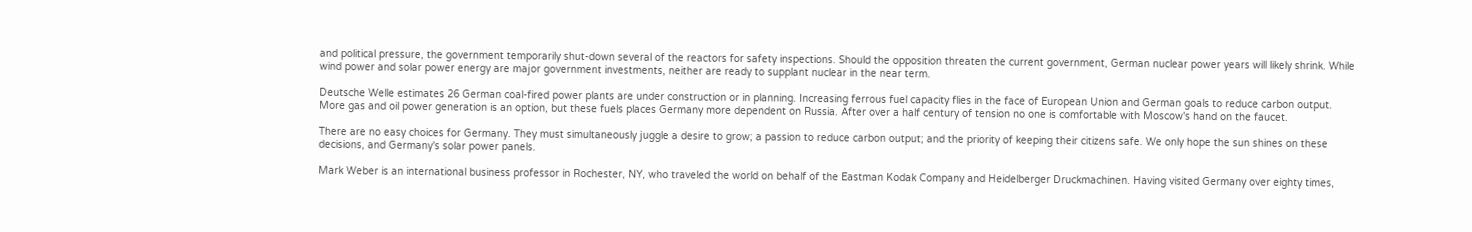and political pressure, the government temporarily shut-down several of the reactors for safety inspections. Should the opposition threaten the current government, German nuclear power years will likely shrink. While wind power and solar power energy are major government investments, neither are ready to supplant nuclear in the near term.

Deutsche Welle estimates 26 German coal-fired power plants are under construction or in planning. Increasing ferrous fuel capacity flies in the face of European Union and German goals to reduce carbon output. More gas and oil power generation is an option, but these fuels places Germany more dependent on Russia. After over a half century of tension no one is comfortable with Moscow's hand on the faucet.

There are no easy choices for Germany. They must simultaneously juggle a desire to grow; a passion to reduce carbon output; and the priority of keeping their citizens safe. We only hope the sun shines on these decisions, and Germany's solar power panels.

Mark Weber is an international business professor in Rochester, NY, who traveled the world on behalf of the Eastman Kodak Company and Heidelberger Druckmachinen. Having visited Germany over eighty times,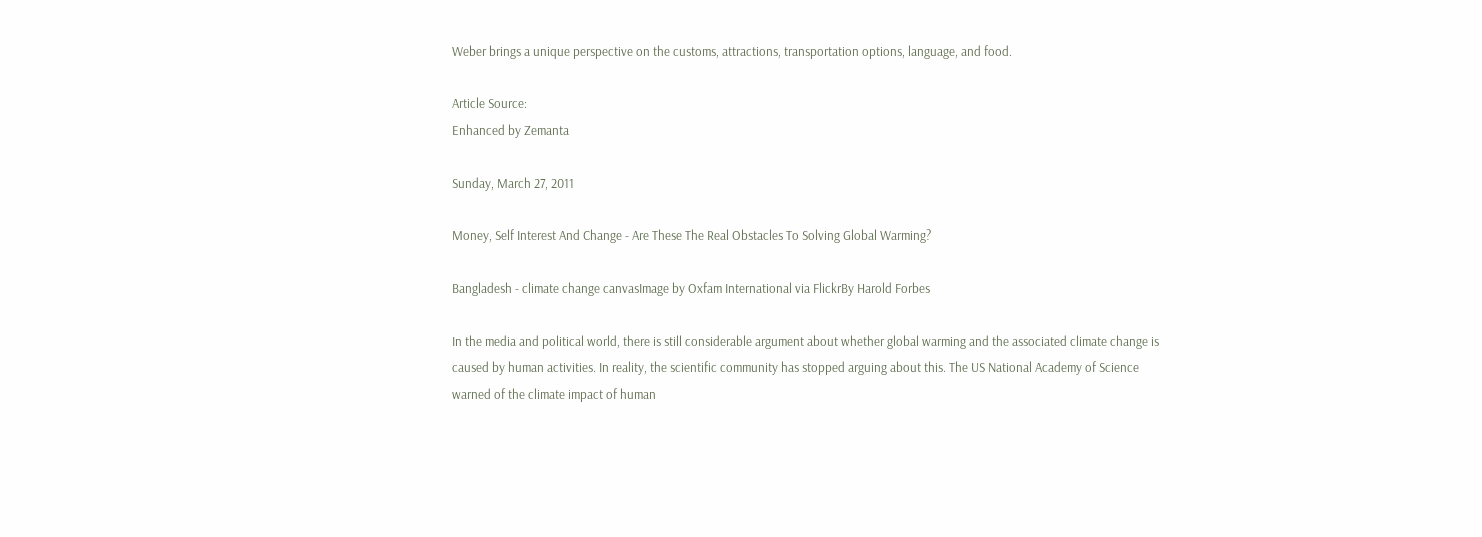Weber brings a unique perspective on the customs, attractions, transportation options, language, and food.

Article Source:
Enhanced by Zemanta

Sunday, March 27, 2011

Money, Self Interest And Change - Are These The Real Obstacles To Solving Global Warming?

Bangladesh - climate change canvasImage by Oxfam International via FlickrBy Harold Forbes

In the media and political world, there is still considerable argument about whether global warming and the associated climate change is caused by human activities. In reality, the scientific community has stopped arguing about this. The US National Academy of Science warned of the climate impact of human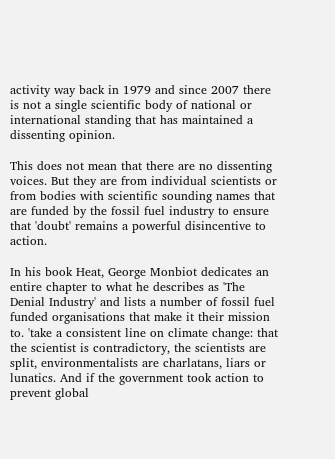activity way back in 1979 and since 2007 there is not a single scientific body of national or international standing that has maintained a dissenting opinion.

This does not mean that there are no dissenting voices. But they are from individual scientists or from bodies with scientific sounding names that are funded by the fossil fuel industry to ensure that 'doubt' remains a powerful disincentive to action.

In his book Heat, George Monbiot dedicates an entire chapter to what he describes as 'The Denial Industry' and lists a number of fossil fuel funded organisations that make it their mission to. 'take a consistent line on climate change: that the scientist is contradictory, the scientists are split, environmentalists are charlatans, liars or lunatics. And if the government took action to prevent global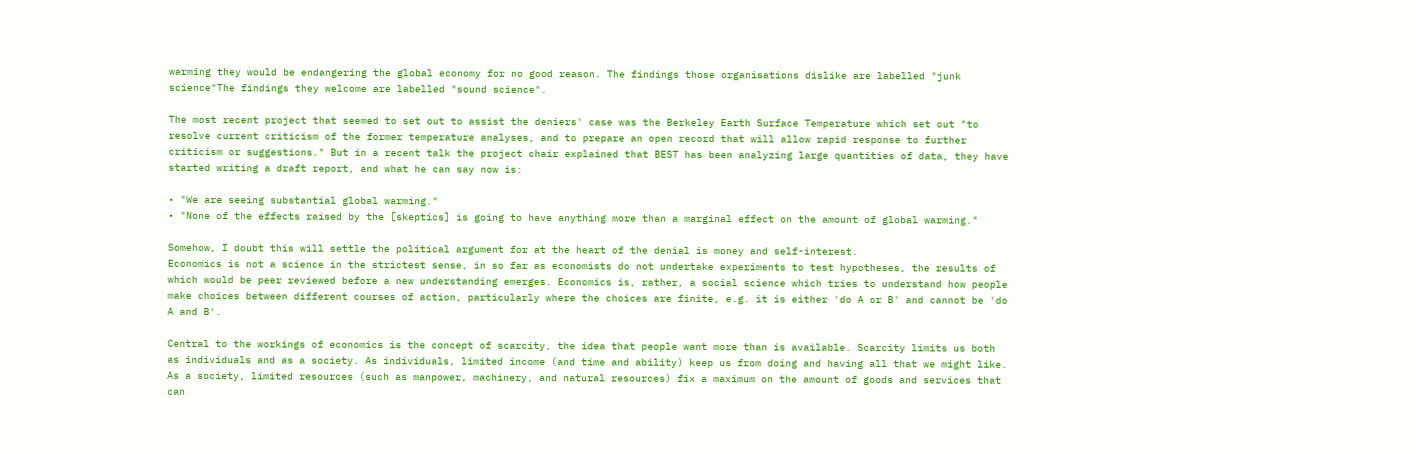warming they would be endangering the global economy for no good reason. The findings those organisations dislike are labelled "junk science"The findings they welcome are labelled "sound science".

The most recent project that seemed to set out to assist the deniers' case was the Berkeley Earth Surface Temperature which set out "to resolve current criticism of the former temperature analyses, and to prepare an open record that will allow rapid response to further criticism or suggestions." But in a recent talk the project chair explained that BEST has been analyzing large quantities of data, they have started writing a draft report, and what he can say now is:

• "We are seeing substantial global warming."
• "None of the effects raised by the [skeptics] is going to have anything more than a marginal effect on the amount of global warming."

Somehow, I doubt this will settle the political argument for at the heart of the denial is money and self-interest.
Economics is not a science in the strictest sense, in so far as economists do not undertake experiments to test hypotheses, the results of which would be peer reviewed before a new understanding emerges. Economics is, rather, a social science which tries to understand how people make choices between different courses of action, particularly where the choices are finite, e.g. it is either 'do A or B' and cannot be 'do A and B'.

Central to the workings of economics is the concept of scarcity, the idea that people want more than is available. Scarcity limits us both as individuals and as a society. As individuals, limited income (and time and ability) keep us from doing and having all that we might like. As a society, limited resources (such as manpower, machinery, and natural resources) fix a maximum on the amount of goods and services that can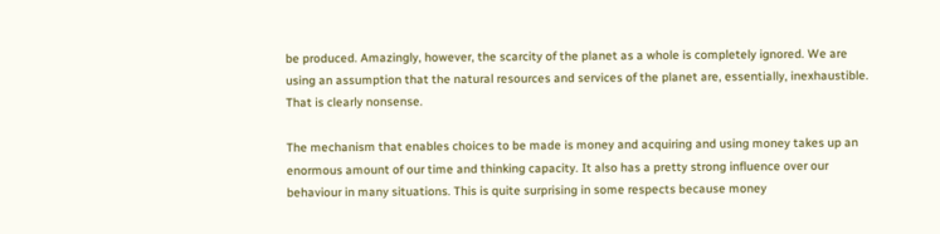be produced. Amazingly, however, the scarcity of the planet as a whole is completely ignored. We are using an assumption that the natural resources and services of the planet are, essentially, inexhaustible. That is clearly nonsense.

The mechanism that enables choices to be made is money and acquiring and using money takes up an enormous amount of our time and thinking capacity. It also has a pretty strong influence over our behaviour in many situations. This is quite surprising in some respects because money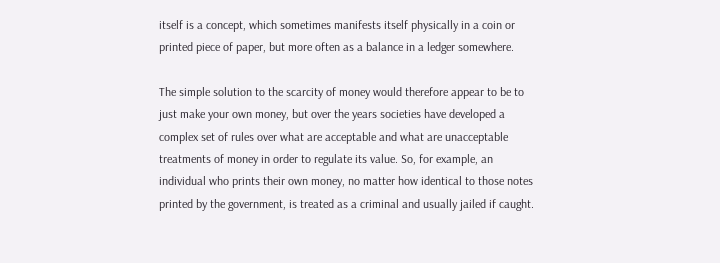itself is a concept, which sometimes manifests itself physically in a coin or printed piece of paper, but more often as a balance in a ledger somewhere.

The simple solution to the scarcity of money would therefore appear to be to just make your own money, but over the years societies have developed a complex set of rules over what are acceptable and what are unacceptable treatments of money in order to regulate its value. So, for example, an individual who prints their own money, no matter how identical to those notes printed by the government, is treated as a criminal and usually jailed if caught.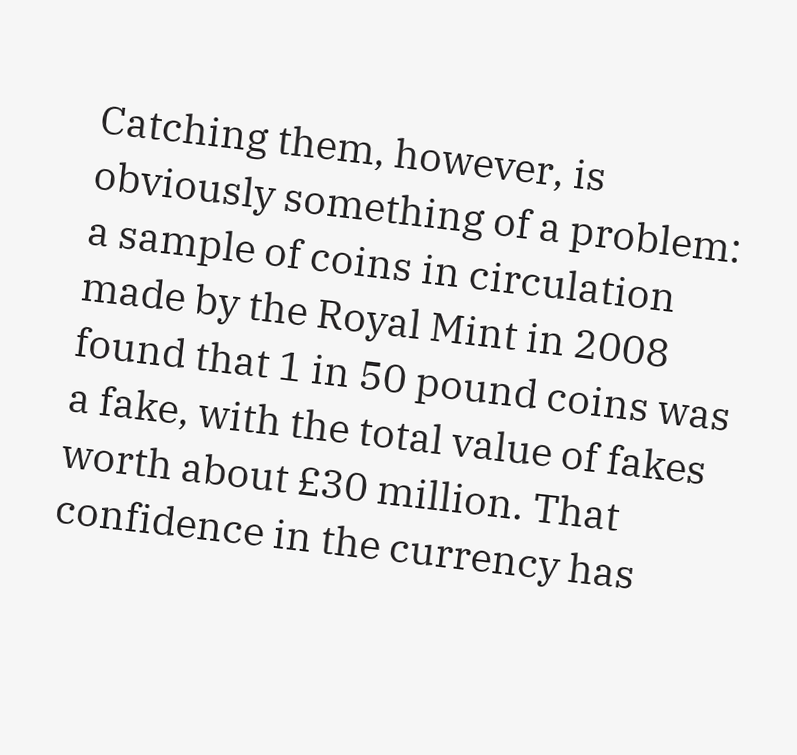Catching them, however, is obviously something of a problem: a sample of coins in circulation made by the Royal Mint in 2008 found that 1 in 50 pound coins was a fake, with the total value of fakes worth about £30 million. That confidence in the currency has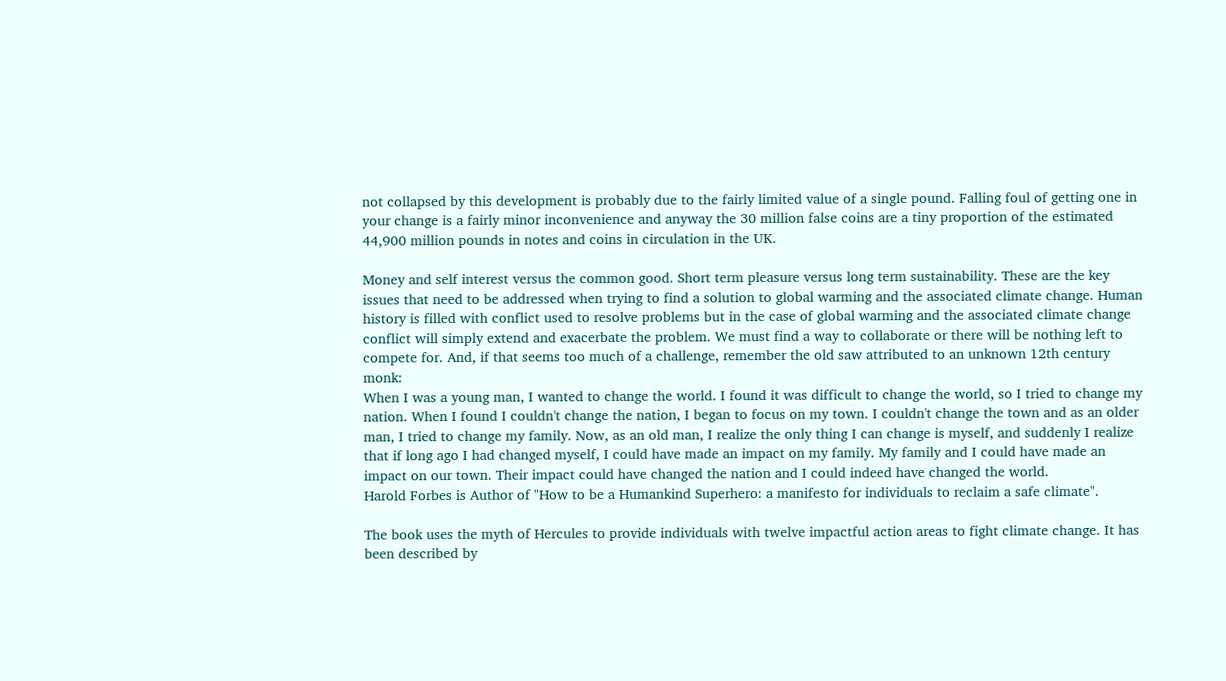not collapsed by this development is probably due to the fairly limited value of a single pound. Falling foul of getting one in your change is a fairly minor inconvenience and anyway the 30 million false coins are a tiny proportion of the estimated 44,900 million pounds in notes and coins in circulation in the UK.

Money and self interest versus the common good. Short term pleasure versus long term sustainability. These are the key issues that need to be addressed when trying to find a solution to global warming and the associated climate change. Human history is filled with conflict used to resolve problems but in the case of global warming and the associated climate change conflict will simply extend and exacerbate the problem. We must find a way to collaborate or there will be nothing left to compete for. And, if that seems too much of a challenge, remember the old saw attributed to an unknown 12th century monk:
When I was a young man, I wanted to change the world. I found it was difficult to change the world, so I tried to change my nation. When I found I couldn't change the nation, I began to focus on my town. I couldn't change the town and as an older man, I tried to change my family. Now, as an old man, I realize the only thing I can change is myself, and suddenly I realize that if long ago I had changed myself, I could have made an impact on my family. My family and I could have made an impact on our town. Their impact could have changed the nation and I could indeed have changed the world.
Harold Forbes is Author of "How to be a Humankind Superhero: a manifesto for individuals to reclaim a safe climate".

The book uses the myth of Hercules to provide individuals with twelve impactful action areas to fight climate change. It has been described by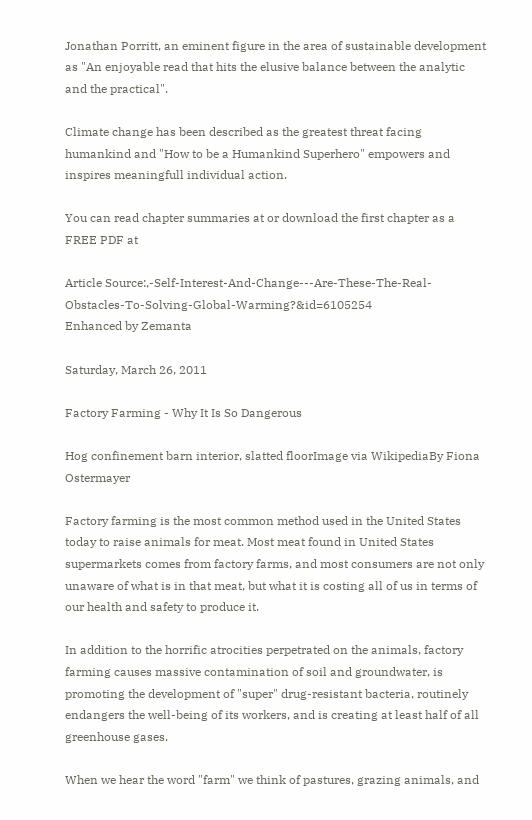Jonathan Porritt, an eminent figure in the area of sustainable development as "An enjoyable read that hits the elusive balance between the analytic and the practical".

Climate change has been described as the greatest threat facing humankind and "How to be a Humankind Superhero" empowers and inspires meaningfull individual action.

You can read chapter summaries at or download the first chapter as a FREE PDF at

Article Source:,-Self-Interest-And-Change---Are-These-The-Real-Obstacles-To-Solving-Global-Warming?&id=6105254
Enhanced by Zemanta

Saturday, March 26, 2011

Factory Farming - Why It Is So Dangerous

Hog confinement barn interior, slatted floorImage via WikipediaBy Fiona Ostermayer

Factory farming is the most common method used in the United States today to raise animals for meat. Most meat found in United States supermarkets comes from factory farms, and most consumers are not only unaware of what is in that meat, but what it is costing all of us in terms of our health and safety to produce it.

In addition to the horrific atrocities perpetrated on the animals, factory farming causes massive contamination of soil and groundwater, is promoting the development of "super" drug-resistant bacteria, routinely endangers the well-being of its workers, and is creating at least half of all greenhouse gases.

When we hear the word "farm" we think of pastures, grazing animals, and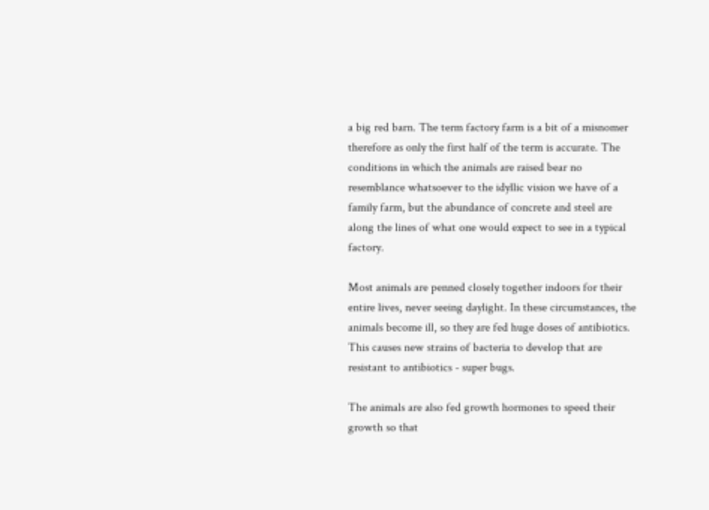a big red barn. The term factory farm is a bit of a misnomer therefore as only the first half of the term is accurate. The conditions in which the animals are raised bear no resemblance whatsoever to the idyllic vision we have of a family farm, but the abundance of concrete and steel are along the lines of what one would expect to see in a typical factory.

Most animals are penned closely together indoors for their entire lives, never seeing daylight. In these circumstances, the animals become ill, so they are fed huge doses of antibiotics. This causes new strains of bacteria to develop that are resistant to antibiotics - super bugs.

The animals are also fed growth hormones to speed their growth so that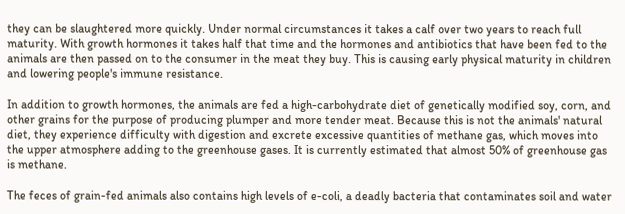they can be slaughtered more quickly. Under normal circumstances it takes a calf over two years to reach full maturity. With growth hormones it takes half that time and the hormones and antibiotics that have been fed to the animals are then passed on to the consumer in the meat they buy. This is causing early physical maturity in children and lowering people's immune resistance.

In addition to growth hormones, the animals are fed a high-carbohydrate diet of genetically modified soy, corn, and other grains for the purpose of producing plumper and more tender meat. Because this is not the animals' natural diet, they experience difficulty with digestion and excrete excessive quantities of methane gas, which moves into the upper atmosphere adding to the greenhouse gases. It is currently estimated that almost 50% of greenhouse gas is methane.

The feces of grain-fed animals also contains high levels of e-coli, a deadly bacteria that contaminates soil and water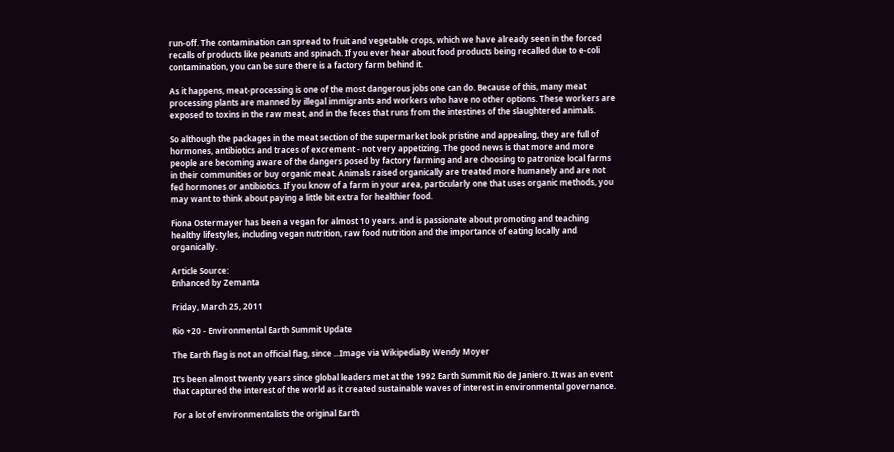run-off. The contamination can spread to fruit and vegetable crops, which we have already seen in the forced recalls of products like peanuts and spinach. If you ever hear about food products being recalled due to e-coli contamination, you can be sure there is a factory farm behind it.

As it happens, meat-processing is one of the most dangerous jobs one can do. Because of this, many meat processing plants are manned by illegal immigrants and workers who have no other options. These workers are exposed to toxins in the raw meat, and in the feces that runs from the intestines of the slaughtered animals.

So although the packages in the meat section of the supermarket look pristine and appealing, they are full of hormones, antibiotics and traces of excrement - not very appetizing. The good news is that more and more people are becoming aware of the dangers posed by factory farming and are choosing to patronize local farms in their communities or buy organic meat. Animals raised organically are treated more humanely and are not fed hormones or antibiotics. If you know of a farm in your area, particularly one that uses organic methods, you may want to think about paying a little bit extra for healthier food.

Fiona Ostermayer has been a vegan for almost 10 years. and is passionate about promoting and teaching healthy lifestyles, including vegan nutrition, raw food nutrition and the importance of eating locally and organically.

Article Source:
Enhanced by Zemanta

Friday, March 25, 2011

Rio +20 - Environmental Earth Summit Update

The Earth flag is not an official flag, since ...Image via WikipediaBy Wendy Moyer

It's been almost twenty years since global leaders met at the 1992 Earth Summit Rio de Janiero. It was an event that captured the interest of the world as it created sustainable waves of interest in environmental governance.

For a lot of environmentalists the original Earth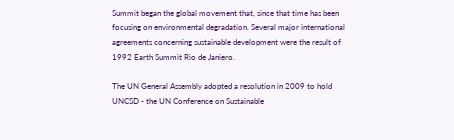Summit began the global movement that, since that time has been focusing on environmental degradation. Several major international agreements concerning sustainable development were the result of 1992 Earth Summit Rio de Janiero.

The UN General Assembly adopted a resolution in 2009 to hold UNCSD - the UN Conference on Sustainable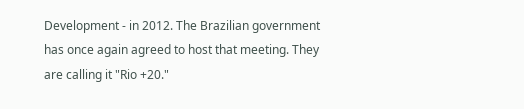Development - in 2012. The Brazilian government has once again agreed to host that meeting. They are calling it "Rio +20."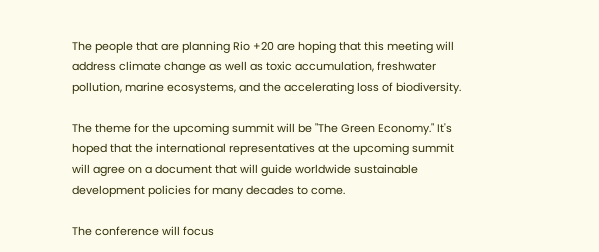The people that are planning Rio +20 are hoping that this meeting will address climate change as well as toxic accumulation, freshwater pollution, marine ecosystems, and the accelerating loss of biodiversity.

The theme for the upcoming summit will be "The Green Economy." It's hoped that the international representatives at the upcoming summit will agree on a document that will guide worldwide sustainable development policies for many decades to come.

The conference will focus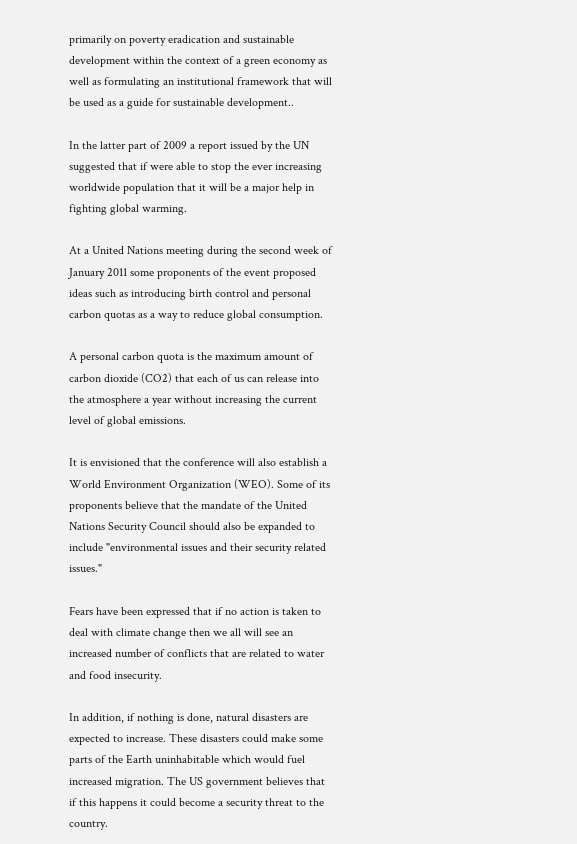primarily on poverty eradication and sustainable development within the context of a green economy as well as formulating an institutional framework that will be used as a guide for sustainable development..

In the latter part of 2009 a report issued by the UN suggested that if were able to stop the ever increasing worldwide population that it will be a major help in fighting global warming.

At a United Nations meeting during the second week of January 2011 some proponents of the event proposed ideas such as introducing birth control and personal carbon quotas as a way to reduce global consumption.

A personal carbon quota is the maximum amount of carbon dioxide (CO2) that each of us can release into the atmosphere a year without increasing the current level of global emissions.

It is envisioned that the conference will also establish a World Environment Organization (WEO). Some of its proponents believe that the mandate of the United Nations Security Council should also be expanded to include "environmental issues and their security related issues."

Fears have been expressed that if no action is taken to deal with climate change then we all will see an increased number of conflicts that are related to water and food insecurity.

In addition, if nothing is done, natural disasters are expected to increase. These disasters could make some parts of the Earth uninhabitable which would fuel increased migration. The US government believes that if this happens it could become a security threat to the country.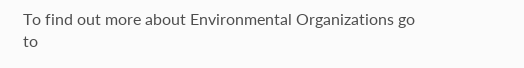To find out more about Environmental Organizations go to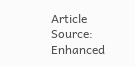Article Source:
Enhanced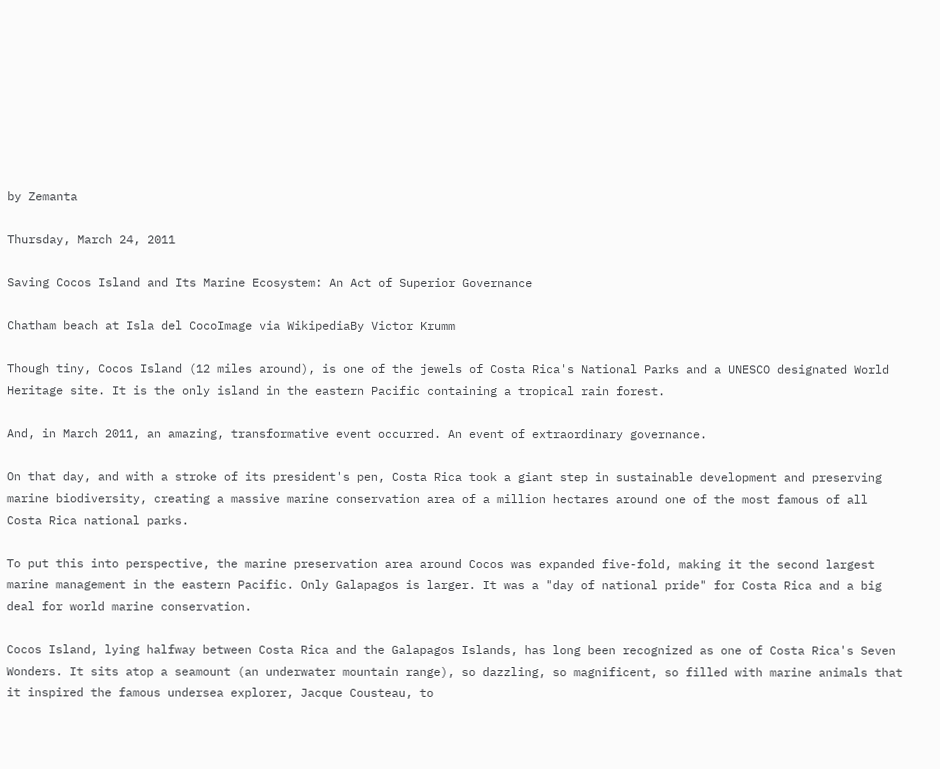by Zemanta

Thursday, March 24, 2011

Saving Cocos Island and Its Marine Ecosystem: An Act of Superior Governance

Chatham beach at Isla del CocoImage via WikipediaBy Victor Krumm

Though tiny, Cocos Island (12 miles around), is one of the jewels of Costa Rica's National Parks and a UNESCO designated World Heritage site. It is the only island in the eastern Pacific containing a tropical rain forest.

And, in March 2011, an amazing, transformative event occurred. An event of extraordinary governance.

On that day, and with a stroke of its president's pen, Costa Rica took a giant step in sustainable development and preserving marine biodiversity, creating a massive marine conservation area of a million hectares around one of the most famous of all Costa Rica national parks.

To put this into perspective, the marine preservation area around Cocos was expanded five-fold, making it the second largest marine management in the eastern Pacific. Only Galapagos is larger. It was a "day of national pride" for Costa Rica and a big deal for world marine conservation.

Cocos Island, lying halfway between Costa Rica and the Galapagos Islands, has long been recognized as one of Costa Rica's Seven Wonders. It sits atop a seamount (an underwater mountain range), so dazzling, so magnificent, so filled with marine animals that it inspired the famous undersea explorer, Jacque Cousteau, to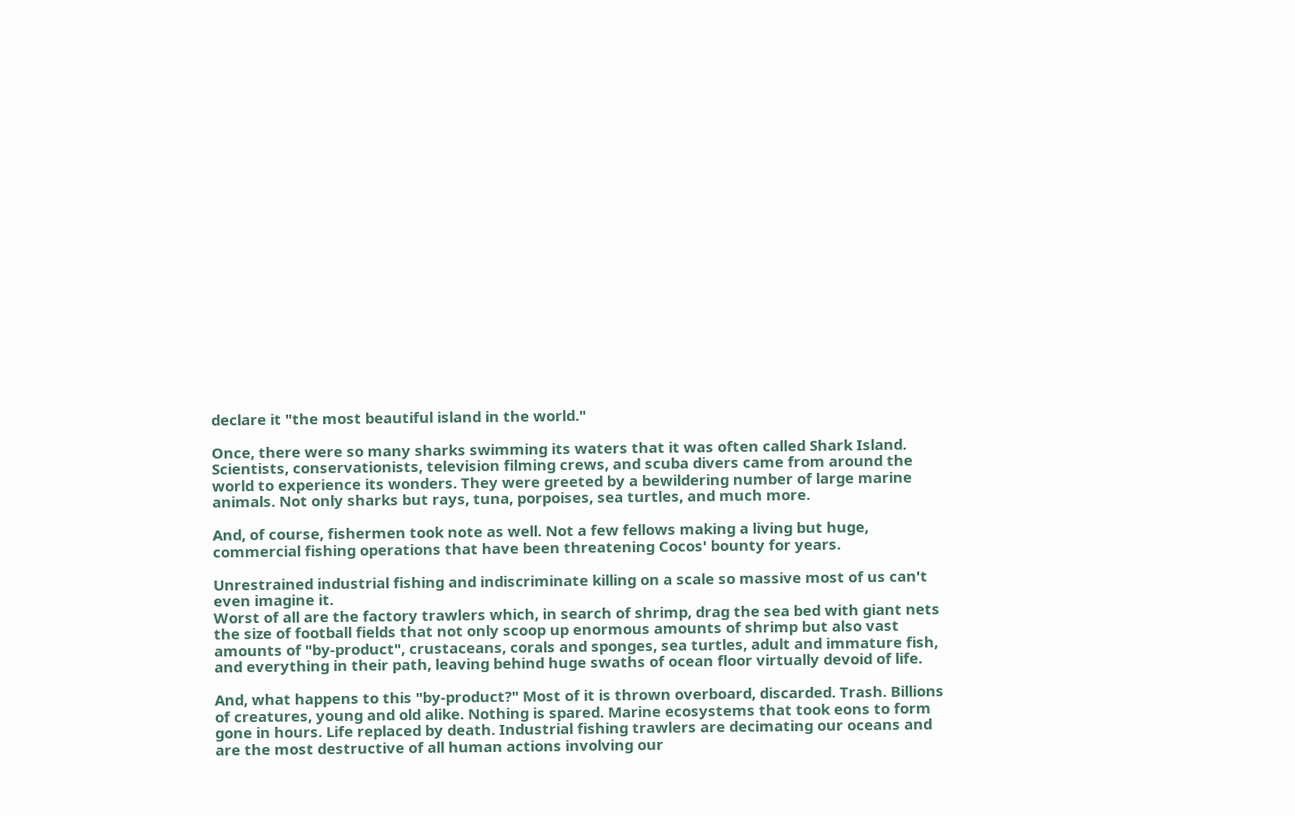declare it "the most beautiful island in the world."

Once, there were so many sharks swimming its waters that it was often called Shark Island. Scientists, conservationists, television filming crews, and scuba divers came from around the world to experience its wonders. They were greeted by a bewildering number of large marine animals. Not only sharks but rays, tuna, porpoises, sea turtles, and much more.

And, of course, fishermen took note as well. Not a few fellows making a living but huge, commercial fishing operations that have been threatening Cocos' bounty for years.

Unrestrained industrial fishing and indiscriminate killing on a scale so massive most of us can't even imagine it.
Worst of all are the factory trawlers which, in search of shrimp, drag the sea bed with giant nets the size of football fields that not only scoop up enormous amounts of shrimp but also vast amounts of "by-product", crustaceans, corals and sponges, sea turtles, adult and immature fish, and everything in their path, leaving behind huge swaths of ocean floor virtually devoid of life.

And, what happens to this "by-product?" Most of it is thrown overboard, discarded. Trash. Billions of creatures, young and old alike. Nothing is spared. Marine ecosystems that took eons to form gone in hours. Life replaced by death. Industrial fishing trawlers are decimating our oceans and are the most destructive of all human actions involving our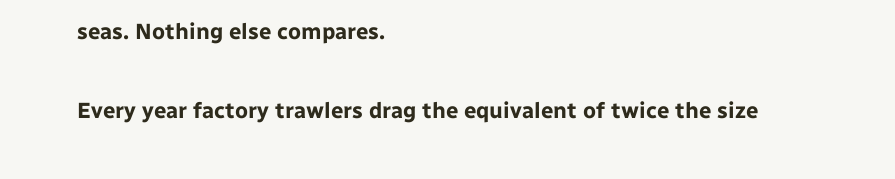seas. Nothing else compares.

Every year factory trawlers drag the equivalent of twice the size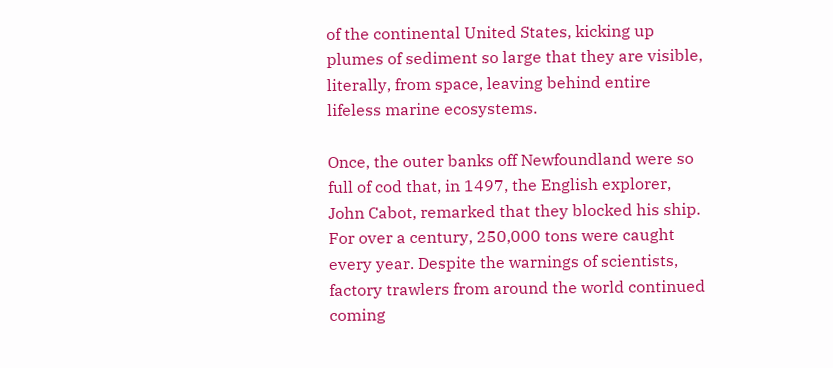of the continental United States, kicking up plumes of sediment so large that they are visible, literally, from space, leaving behind entire lifeless marine ecosystems.

Once, the outer banks off Newfoundland were so full of cod that, in 1497, the English explorer, John Cabot, remarked that they blocked his ship. For over a century, 250,000 tons were caught every year. Despite the warnings of scientists, factory trawlers from around the world continued coming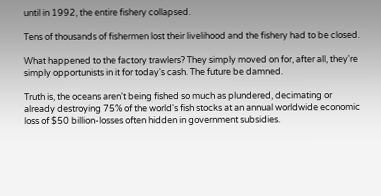until in 1992, the entire fishery collapsed.

Tens of thousands of fishermen lost their livelihood and the fishery had to be closed.

What happened to the factory trawlers? They simply moved on for, after all, they're simply opportunists in it for today's cash. The future be damned.

Truth is, the oceans aren't being fished so much as plundered, decimating or already destroying 75% of the world's fish stocks at an annual worldwide economic loss of $50 billion-losses often hidden in government subsidies.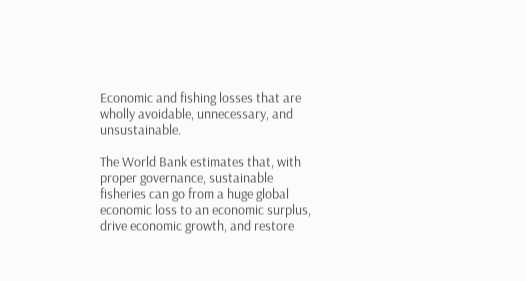Economic and fishing losses that are wholly avoidable, unnecessary, and unsustainable.

The World Bank estimates that, with proper governance, sustainable fisheries can go from a huge global economic loss to an economic surplus, drive economic growth, and restore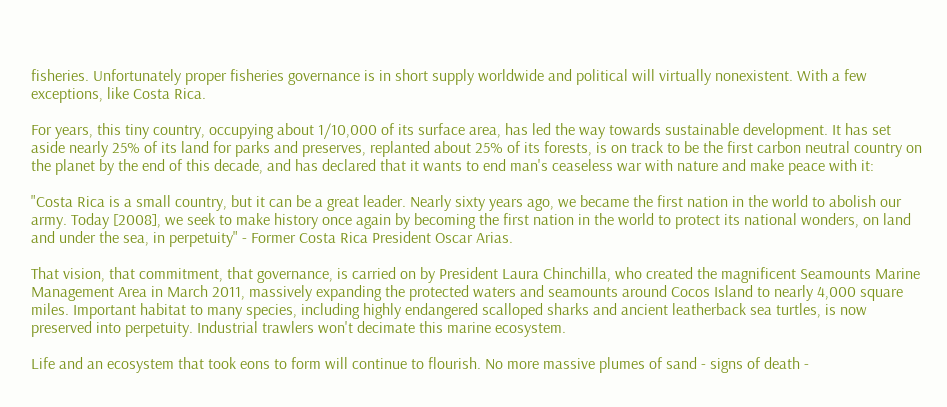fisheries. Unfortunately proper fisheries governance is in short supply worldwide and political will virtually nonexistent. With a few exceptions, like Costa Rica.

For years, this tiny country, occupying about 1/10,000 of its surface area, has led the way towards sustainable development. It has set aside nearly 25% of its land for parks and preserves, replanted about 25% of its forests, is on track to be the first carbon neutral country on the planet by the end of this decade, and has declared that it wants to end man's ceaseless war with nature and make peace with it:

"Costa Rica is a small country, but it can be a great leader. Nearly sixty years ago, we became the first nation in the world to abolish our army. Today [2008], we seek to make history once again by becoming the first nation in the world to protect its national wonders, on land and under the sea, in perpetuity" - Former Costa Rica President Oscar Arias.

That vision, that commitment, that governance, is carried on by President Laura Chinchilla, who created the magnificent Seamounts Marine Management Area in March 2011, massively expanding the protected waters and seamounts around Cocos Island to nearly 4,000 square miles. Important habitat to many species, including highly endangered scalloped sharks and ancient leatherback sea turtles, is now preserved into perpetuity. Industrial trawlers won't decimate this marine ecosystem.

Life and an ecosystem that took eons to form will continue to flourish. No more massive plumes of sand - signs of death -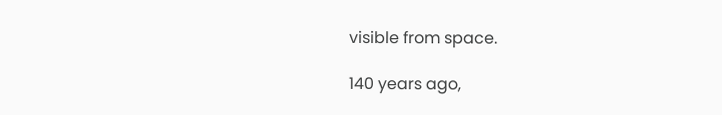visible from space.

140 years ago,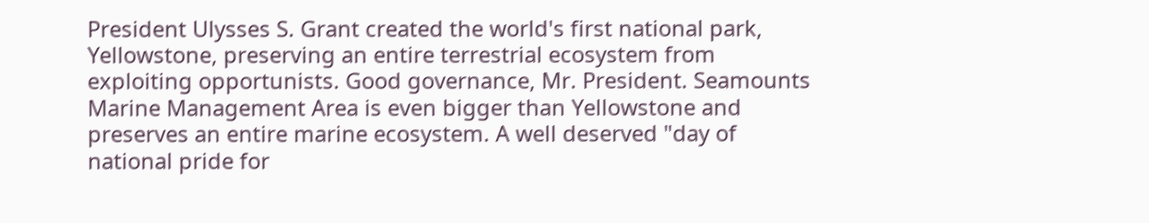President Ulysses S. Grant created the world's first national park, Yellowstone, preserving an entire terrestrial ecosystem from exploiting opportunists. Good governance, Mr. President. Seamounts Marine Management Area is even bigger than Yellowstone and preserves an entire marine ecosystem. A well deserved "day of national pride for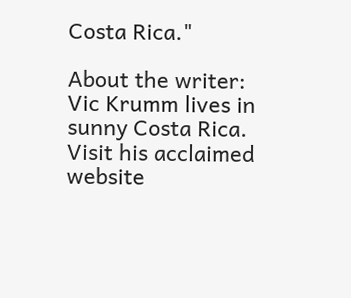Costa Rica."

About the writer: Vic Krumm lives in sunny Costa Rica. Visit his acclaimed website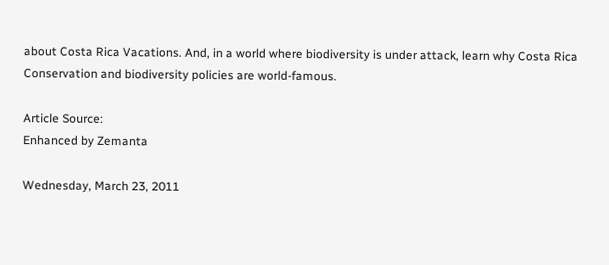about Costa Rica Vacations. And, in a world where biodiversity is under attack, learn why Costa Rica Conservation and biodiversity policies are world-famous.

Article Source:
Enhanced by Zemanta

Wednesday, March 23, 2011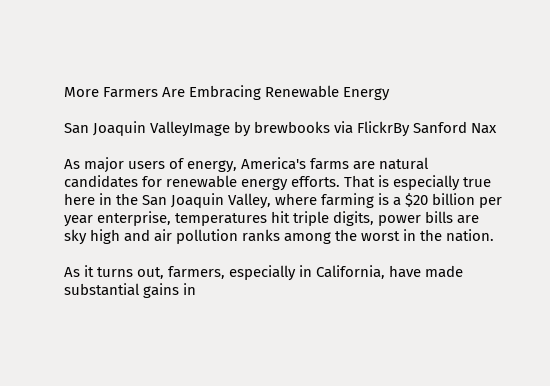More Farmers Are Embracing Renewable Energy

San Joaquin ValleyImage by brewbooks via FlickrBy Sanford Nax

As major users of energy, America's farms are natural candidates for renewable energy efforts. That is especially true here in the San Joaquin Valley, where farming is a $20 billion per year enterprise, temperatures hit triple digits, power bills are sky high and air pollution ranks among the worst in the nation.

As it turns out, farmers, especially in California, have made substantial gains in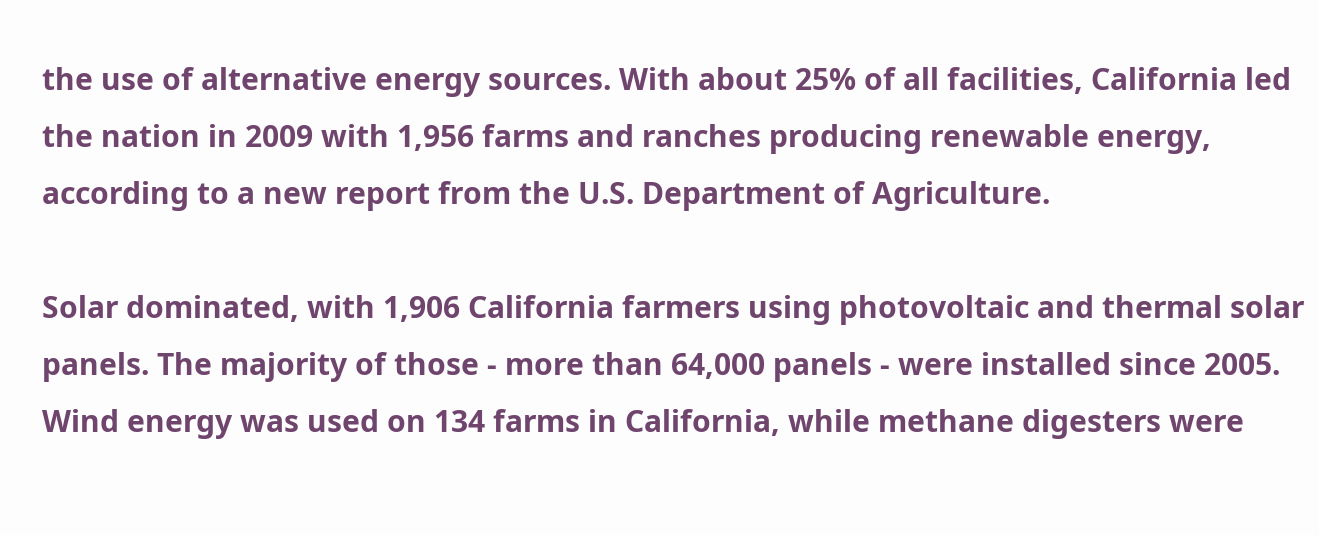the use of alternative energy sources. With about 25% of all facilities, California led the nation in 2009 with 1,956 farms and ranches producing renewable energy, according to a new report from the U.S. Department of Agriculture.

Solar dominated, with 1,906 California farmers using photovoltaic and thermal solar panels. The majority of those - more than 64,000 panels - were installed since 2005. Wind energy was used on 134 farms in California, while methane digesters were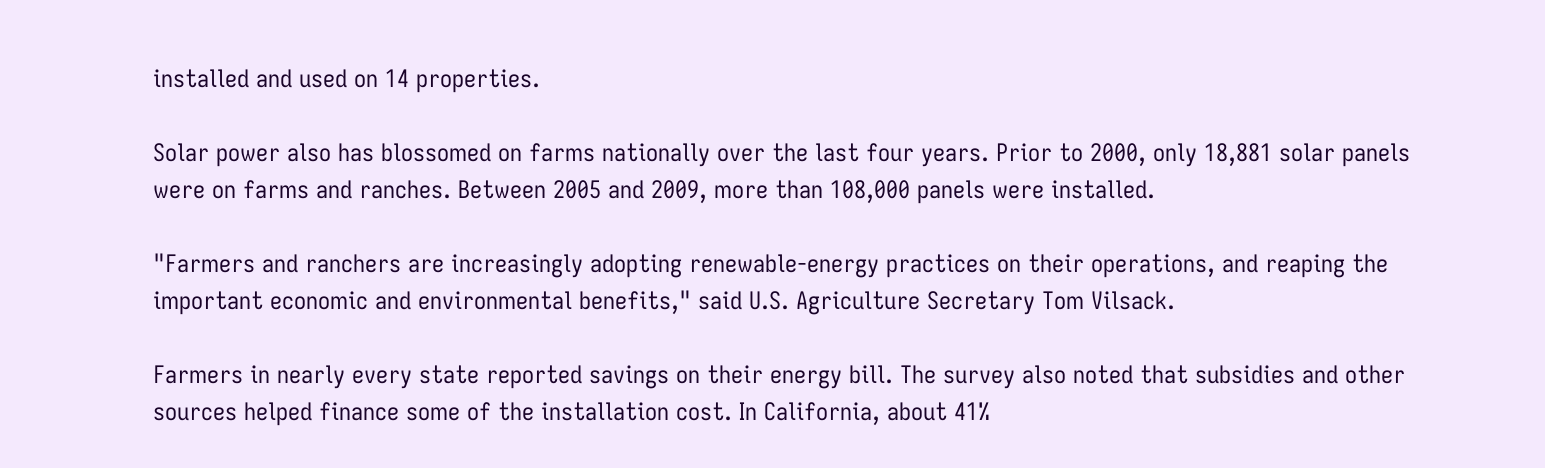installed and used on 14 properties.

Solar power also has blossomed on farms nationally over the last four years. Prior to 2000, only 18,881 solar panels were on farms and ranches. Between 2005 and 2009, more than 108,000 panels were installed.

"Farmers and ranchers are increasingly adopting renewable-energy practices on their operations, and reaping the important economic and environmental benefits," said U.S. Agriculture Secretary Tom Vilsack.

Farmers in nearly every state reported savings on their energy bill. The survey also noted that subsidies and other sources helped finance some of the installation cost. In California, about 41%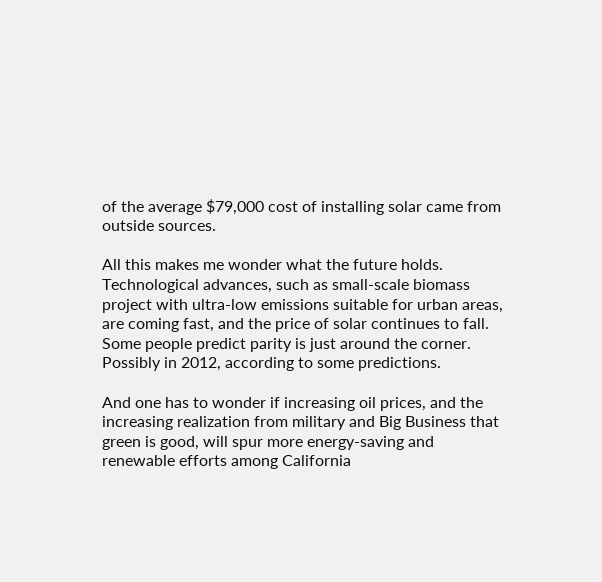of the average $79,000 cost of installing solar came from outside sources.

All this makes me wonder what the future holds. Technological advances, such as small-scale biomass project with ultra-low emissions suitable for urban areas, are coming fast, and the price of solar continues to fall. Some people predict parity is just around the corner. Possibly in 2012, according to some predictions.

And one has to wonder if increasing oil prices, and the increasing realization from military and Big Business that green is good, will spur more energy-saving and renewable efforts among California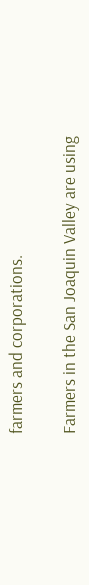farmers and corporations.

Farmers in the San Joaquin Valley are using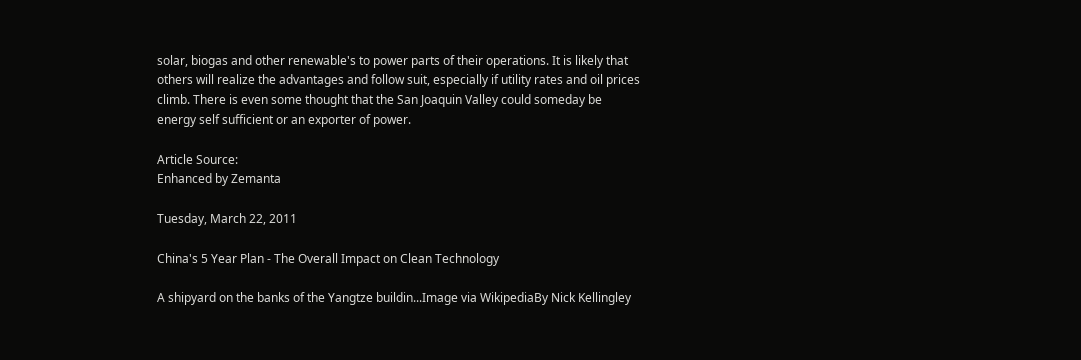solar, biogas and other renewable's to power parts of their operations. It is likely that others will realize the advantages and follow suit, especially if utility rates and oil prices climb. There is even some thought that the San Joaquin Valley could someday be energy self sufficient or an exporter of power.

Article Source:
Enhanced by Zemanta

Tuesday, March 22, 2011

China's 5 Year Plan - The Overall Impact on Clean Technology

A shipyard on the banks of the Yangtze buildin...Image via WikipediaBy Nick Kellingley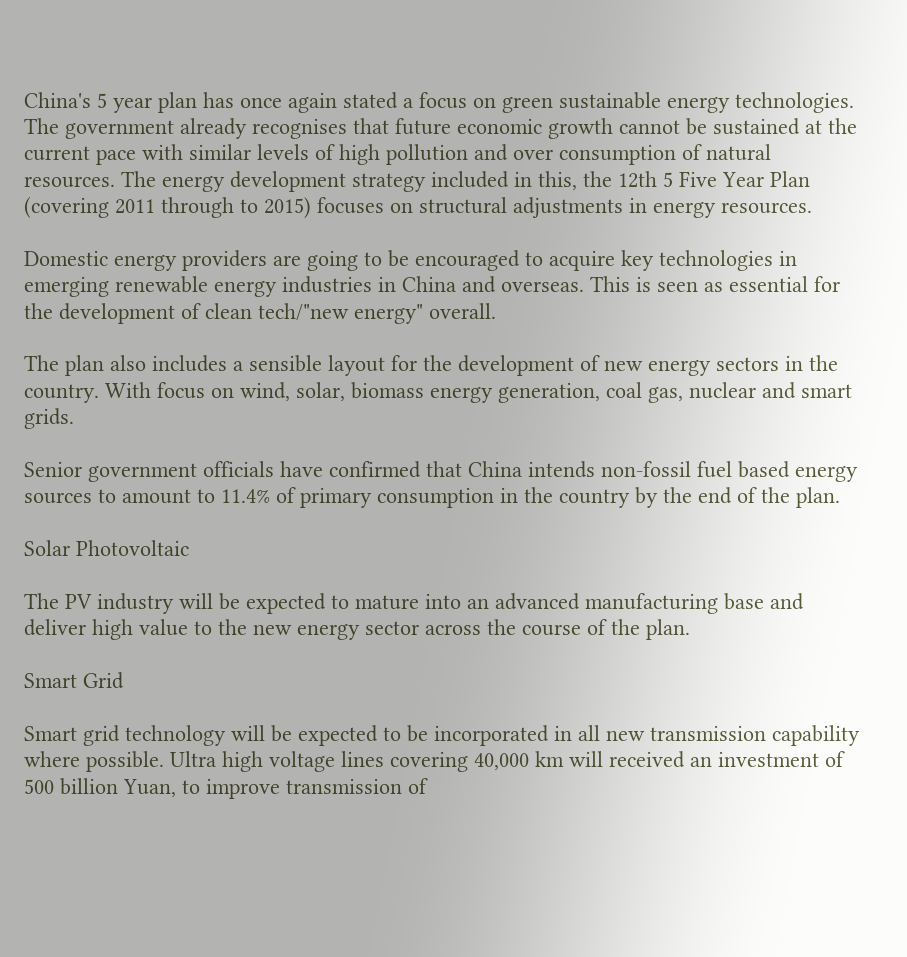China's 5 year plan has once again stated a focus on green sustainable energy technologies. The government already recognises that future economic growth cannot be sustained at the current pace with similar levels of high pollution and over consumption of natural resources. The energy development strategy included in this, the 12th 5 Five Year Plan (covering 2011 through to 2015) focuses on structural adjustments in energy resources.

Domestic energy providers are going to be encouraged to acquire key technologies in emerging renewable energy industries in China and overseas. This is seen as essential for the development of clean tech/"new energy" overall.

The plan also includes a sensible layout for the development of new energy sectors in the country. With focus on wind, solar, biomass energy generation, coal gas, nuclear and smart grids.

Senior government officials have confirmed that China intends non-fossil fuel based energy sources to amount to 11.4% of primary consumption in the country by the end of the plan.

Solar Photovoltaic

The PV industry will be expected to mature into an advanced manufacturing base and deliver high value to the new energy sector across the course of the plan.

Smart Grid

Smart grid technology will be expected to be incorporated in all new transmission capability where possible. Ultra high voltage lines covering 40,000 km will received an investment of 500 billion Yuan, to improve transmission of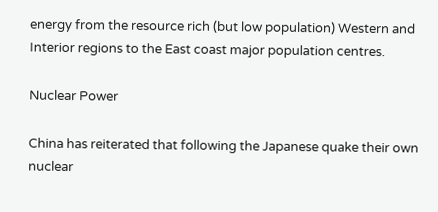energy from the resource rich (but low population) Western and Interior regions to the East coast major population centres.

Nuclear Power

China has reiterated that following the Japanese quake their own nuclear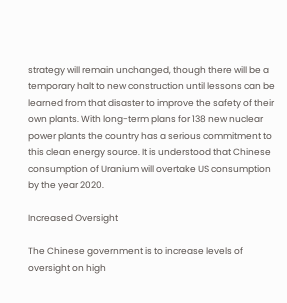strategy will remain unchanged, though there will be a temporary halt to new construction until lessons can be learned from that disaster to improve the safety of their own plants. With long-term plans for 138 new nuclear power plants the country has a serious commitment to this clean energy source. It is understood that Chinese consumption of Uranium will overtake US consumption by the year 2020.

Increased Oversight

The Chinese government is to increase levels of oversight on high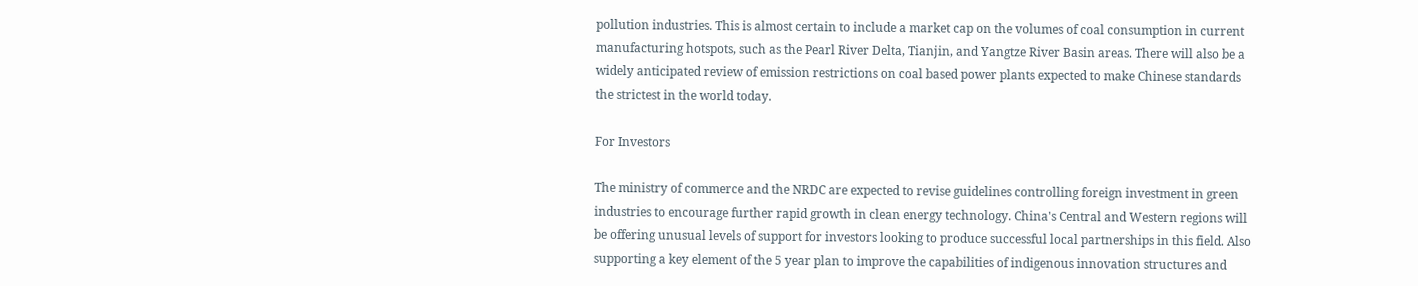pollution industries. This is almost certain to include a market cap on the volumes of coal consumption in current manufacturing hotspots, such as the Pearl River Delta, Tianjin, and Yangtze River Basin areas. There will also be a widely anticipated review of emission restrictions on coal based power plants expected to make Chinese standards the strictest in the world today.

For Investors

The ministry of commerce and the NRDC are expected to revise guidelines controlling foreign investment in green industries to encourage further rapid growth in clean energy technology. China's Central and Western regions will be offering unusual levels of support for investors looking to produce successful local partnerships in this field. Also supporting a key element of the 5 year plan to improve the capabilities of indigenous innovation structures and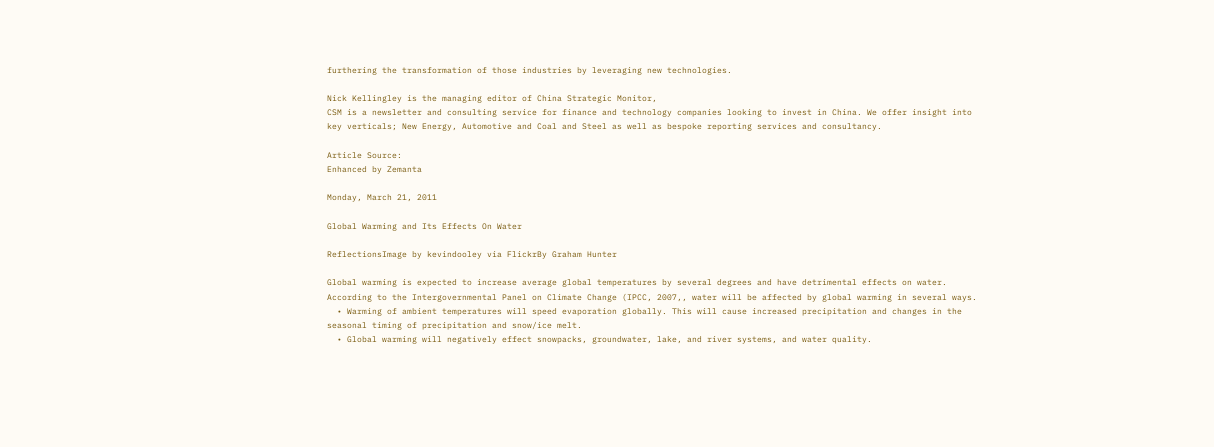furthering the transformation of those industries by leveraging new technologies.

Nick Kellingley is the managing editor of China Strategic Monitor,
CSM is a newsletter and consulting service for finance and technology companies looking to invest in China. We offer insight into key verticals; New Energy, Automotive and Coal and Steel as well as bespoke reporting services and consultancy.

Article Source:
Enhanced by Zemanta

Monday, March 21, 2011

Global Warming and Its Effects On Water

ReflectionsImage by kevindooley via FlickrBy Graham Hunter

Global warming is expected to increase average global temperatures by several degrees and have detrimental effects on water. According to the Intergovernmental Panel on Climate Change (IPCC, 2007,, water will be affected by global warming in several ways.
  • Warming of ambient temperatures will speed evaporation globally. This will cause increased precipitation and changes in the seasonal timing of precipitation and snow/ice melt.
  • Global warming will negatively effect snowpacks, groundwater, lake, and river systems, and water quality.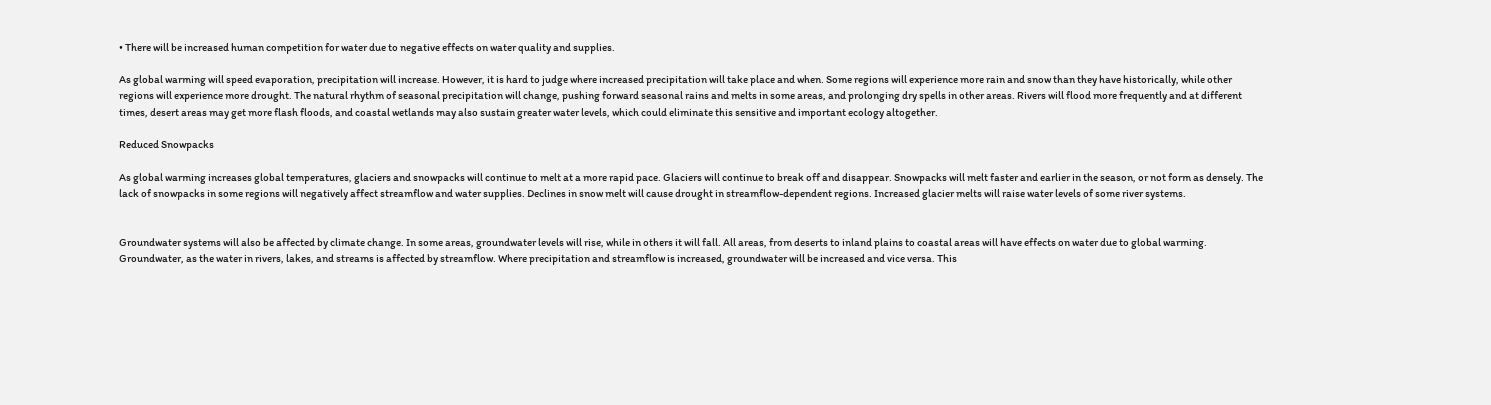• There will be increased human competition for water due to negative effects on water quality and supplies.

As global warming will speed evaporation, precipitation will increase. However, it is hard to judge where increased precipitation will take place and when. Some regions will experience more rain and snow than they have historically, while other regions will experience more drought. The natural rhythm of seasonal precipitation will change, pushing forward seasonal rains and melts in some areas, and prolonging dry spells in other areas. Rivers will flood more frequently and at different times, desert areas may get more flash floods, and coastal wetlands may also sustain greater water levels, which could eliminate this sensitive and important ecology altogether.

Reduced Snowpacks

As global warming increases global temperatures, glaciers and snowpacks will continue to melt at a more rapid pace. Glaciers will continue to break off and disappear. Snowpacks will melt faster and earlier in the season, or not form as densely. The lack of snowpacks in some regions will negatively affect streamflow and water supplies. Declines in snow melt will cause drought in streamflow-dependent regions. Increased glacier melts will raise water levels of some river systems.


Groundwater systems will also be affected by climate change. In some areas, groundwater levels will rise, while in others it will fall. All areas, from deserts to inland plains to coastal areas will have effects on water due to global warming. Groundwater, as the water in rivers, lakes, and streams is affected by streamflow. Where precipitation and streamflow is increased, groundwater will be increased and vice versa. This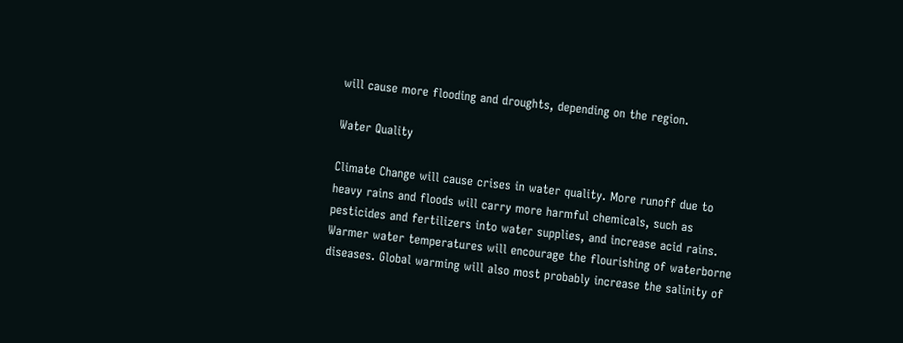will cause more flooding and droughts, depending on the region.

Water Quality

Climate Change will cause crises in water quality. More runoff due to heavy rains and floods will carry more harmful chemicals, such as pesticides and fertilizers into water supplies, and increase acid rains. Warmer water temperatures will encourage the flourishing of waterborne diseases. Global warming will also most probably increase the salinity of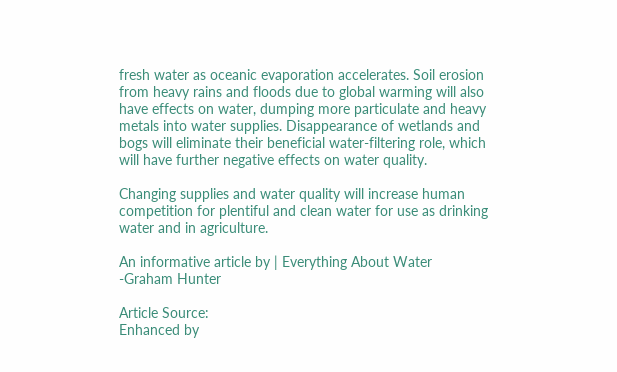fresh water as oceanic evaporation accelerates. Soil erosion from heavy rains and floods due to global warming will also have effects on water, dumping more particulate and heavy metals into water supplies. Disappearance of wetlands and bogs will eliminate their beneficial water-filtering role, which will have further negative effects on water quality.

Changing supplies and water quality will increase human competition for plentiful and clean water for use as drinking water and in agriculture.

An informative article by | Everything About Water
-Graham Hunter

Article Source:
Enhanced by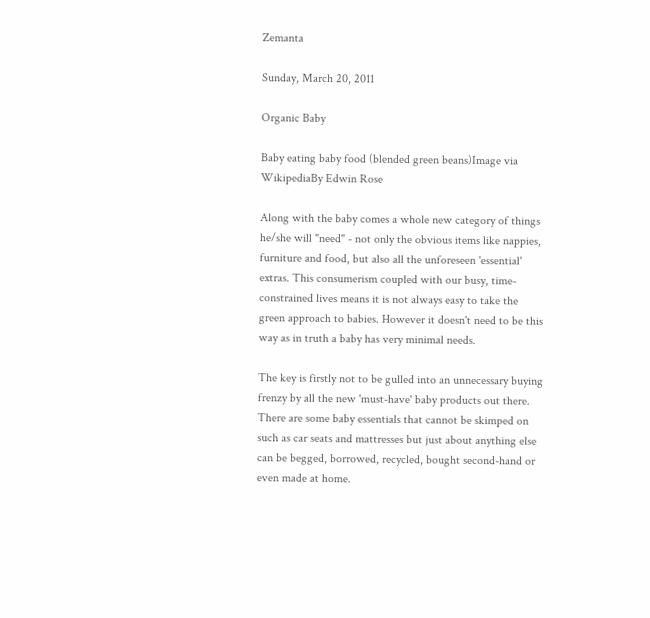Zemanta

Sunday, March 20, 2011

Organic Baby

Baby eating baby food (blended green beans)Image via WikipediaBy Edwin Rose

Along with the baby comes a whole new category of things he/she will "need" - not only the obvious items like nappies, furniture and food, but also all the unforeseen 'essential' extras. This consumerism coupled with our busy, time-constrained lives means it is not always easy to take the green approach to babies. However it doesn't need to be this way as in truth a baby has very minimal needs.

The key is firstly not to be gulled into an unnecessary buying frenzy by all the new 'must-have' baby products out there. There are some baby essentials that cannot be skimped on such as car seats and mattresses but just about anything else can be begged, borrowed, recycled, bought second-hand or even made at home.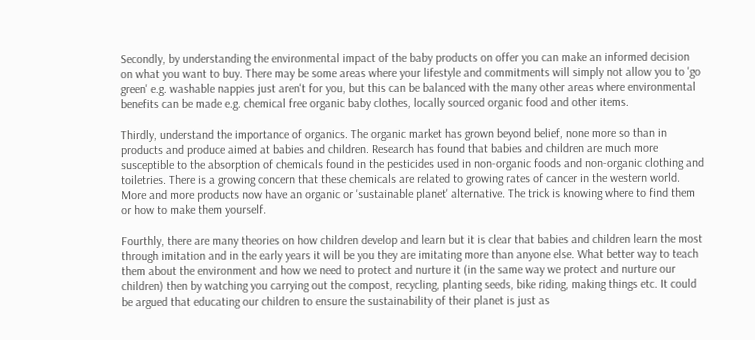Secondly, by understanding the environmental impact of the baby products on offer you can make an informed decision on what you want to buy. There may be some areas where your lifestyle and commitments will simply not allow you to 'go green' e.g. washable nappies just aren't for you, but this can be balanced with the many other areas where environmental benefits can be made e.g. chemical free organic baby clothes, locally sourced organic food and other items.

Thirdly, understand the importance of organics. The organic market has grown beyond belief, none more so than in products and produce aimed at babies and children. Research has found that babies and children are much more susceptible to the absorption of chemicals found in the pesticides used in non-organic foods and non-organic clothing and toiletries. There is a growing concern that these chemicals are related to growing rates of cancer in the western world. More and more products now have an organic or 'sustainable planet' alternative. The trick is knowing where to find them or how to make them yourself.

Fourthly, there are many theories on how children develop and learn but it is clear that babies and children learn the most through imitation and in the early years it will be you they are imitating more than anyone else. What better way to teach them about the environment and how we need to protect and nurture it (in the same way we protect and nurture our children) then by watching you carrying out the compost, recycling, planting seeds, bike riding, making things etc. It could be argued that educating our children to ensure the sustainability of their planet is just as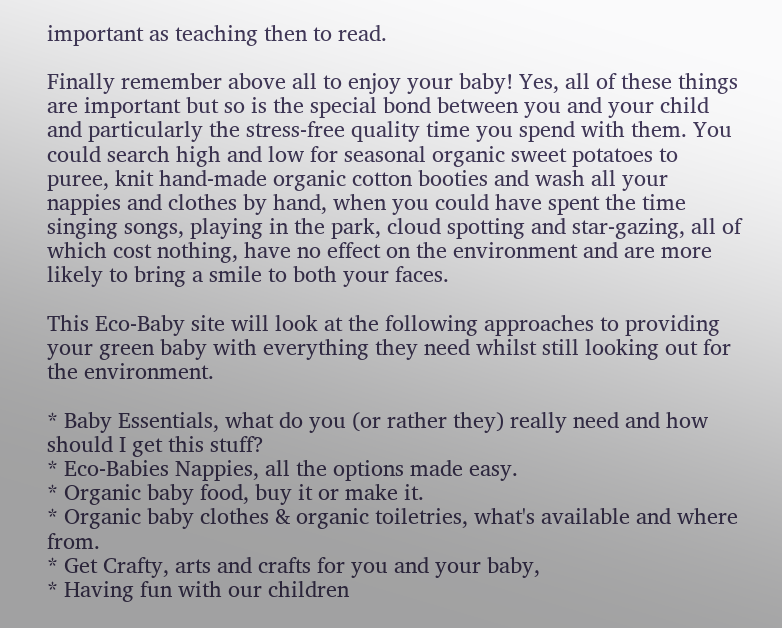important as teaching then to read.

Finally remember above all to enjoy your baby! Yes, all of these things are important but so is the special bond between you and your child and particularly the stress-free quality time you spend with them. You could search high and low for seasonal organic sweet potatoes to puree, knit hand-made organic cotton booties and wash all your nappies and clothes by hand, when you could have spent the time singing songs, playing in the park, cloud spotting and star-gazing, all of which cost nothing, have no effect on the environment and are more likely to bring a smile to both your faces.

This Eco-Baby site will look at the following approaches to providing your green baby with everything they need whilst still looking out for the environment.

* Baby Essentials, what do you (or rather they) really need and how should I get this stuff?
* Eco-Babies Nappies, all the options made easy.
* Organic baby food, buy it or make it.
* Organic baby clothes & organic toiletries, what's available and where from.
* Get Crafty, arts and crafts for you and your baby,
* Having fun with our children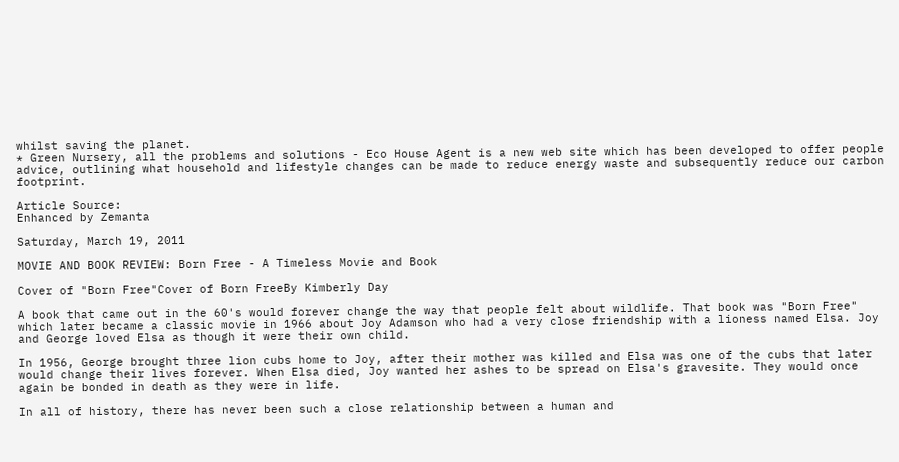whilst saving the planet.
* Green Nursery, all the problems and solutions - Eco House Agent is a new web site which has been developed to offer people advice, outlining what household and lifestyle changes can be made to reduce energy waste and subsequently reduce our carbon footprint.

Article Source:
Enhanced by Zemanta

Saturday, March 19, 2011

MOVIE AND BOOK REVIEW: Born Free - A Timeless Movie and Book

Cover of "Born Free"Cover of Born FreeBy Kimberly Day

A book that came out in the 60's would forever change the way that people felt about wildlife. That book was "Born Free" which later became a classic movie in 1966 about Joy Adamson who had a very close friendship with a lioness named Elsa. Joy and George loved Elsa as though it were their own child.

In 1956, George brought three lion cubs home to Joy, after their mother was killed and Elsa was one of the cubs that later would change their lives forever. When Elsa died, Joy wanted her ashes to be spread on Elsa's gravesite. They would once again be bonded in death as they were in life.

In all of history, there has never been such a close relationship between a human and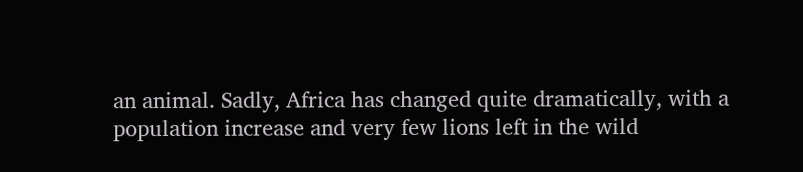an animal. Sadly, Africa has changed quite dramatically, with a population increase and very few lions left in the wild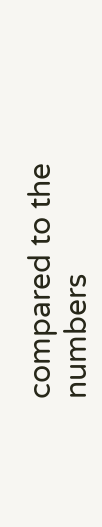compared to the numbers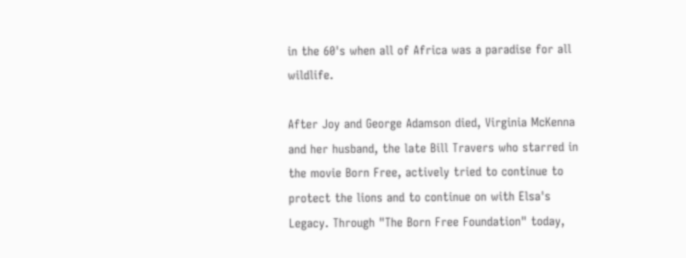in the 60's when all of Africa was a paradise for all wildlife.

After Joy and George Adamson died, Virginia McKenna and her husband, the late Bill Travers who starred in the movie Born Free, actively tried to continue to protect the lions and to continue on with Elsa's Legacy. Through "The Born Free Foundation" today,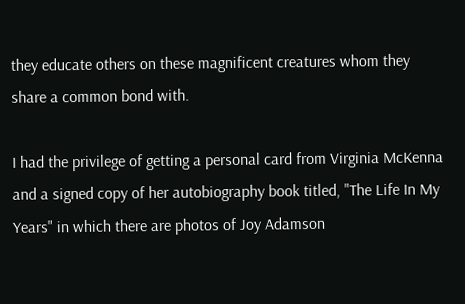they educate others on these magnificent creatures whom they share a common bond with.

I had the privilege of getting a personal card from Virginia McKenna and a signed copy of her autobiography book titled, "The Life In My Years" in which there are photos of Joy Adamson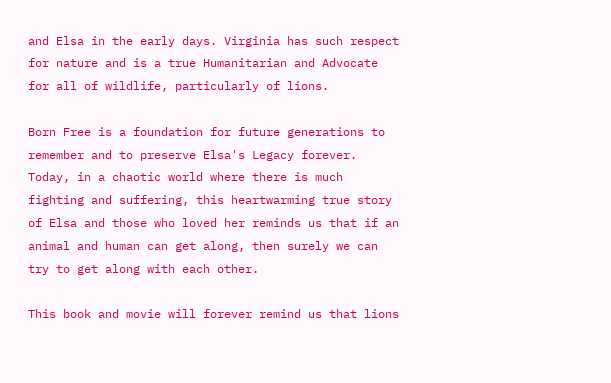and Elsa in the early days. Virginia has such respect for nature and is a true Humanitarian and Advocate for all of wildlife, particularly of lions.

Born Free is a foundation for future generations to remember and to preserve Elsa's Legacy forever. Today, in a chaotic world where there is much fighting and suffering, this heartwarming true story of Elsa and those who loved her reminds us that if an animal and human can get along, then surely we can try to get along with each other.

This book and movie will forever remind us that lions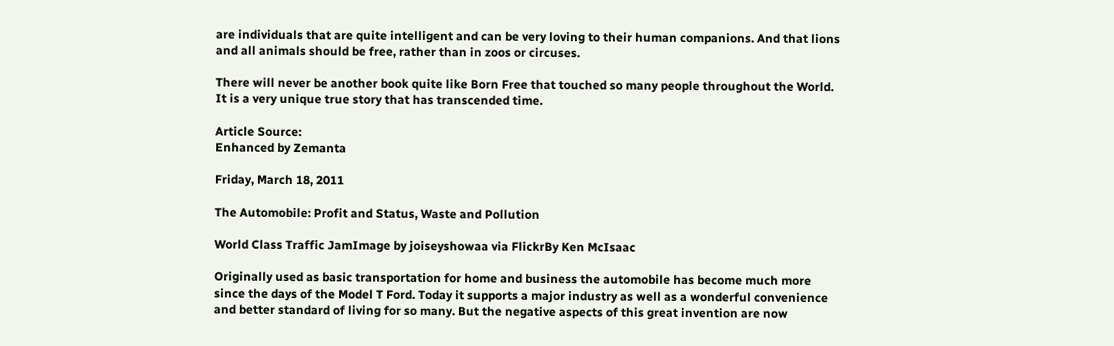are individuals that are quite intelligent and can be very loving to their human companions. And that lions and all animals should be free, rather than in zoos or circuses.

There will never be another book quite like Born Free that touched so many people throughout the World. It is a very unique true story that has transcended time.

Article Source:
Enhanced by Zemanta

Friday, March 18, 2011

The Automobile: Profit and Status, Waste and Pollution

World Class Traffic JamImage by joiseyshowaa via FlickrBy Ken McIsaac

Originally used as basic transportation for home and business the automobile has become much more since the days of the Model T Ford. Today it supports a major industry as well as a wonderful convenience and better standard of living for so many. But the negative aspects of this great invention are now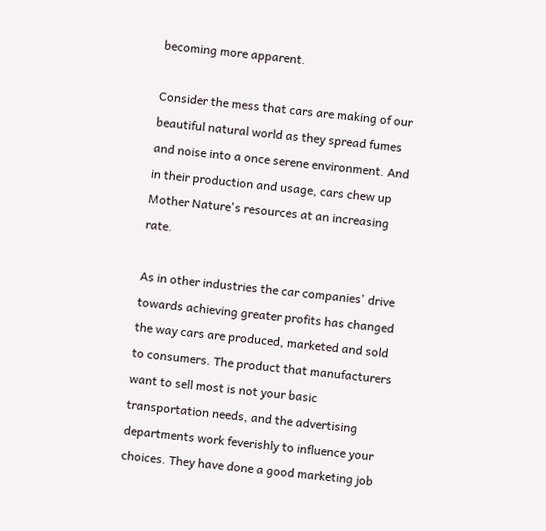becoming more apparent.

Consider the mess that cars are making of our beautiful natural world as they spread fumes and noise into a once serene environment. And in their production and usage, cars chew up Mother Nature's resources at an increasing rate.

As in other industries the car companies' drive towards achieving greater profits has changed the way cars are produced, marketed and sold to consumers. The product that manufacturers want to sell most is not your basic transportation needs, and the advertising departments work feverishly to influence your choices. They have done a good marketing job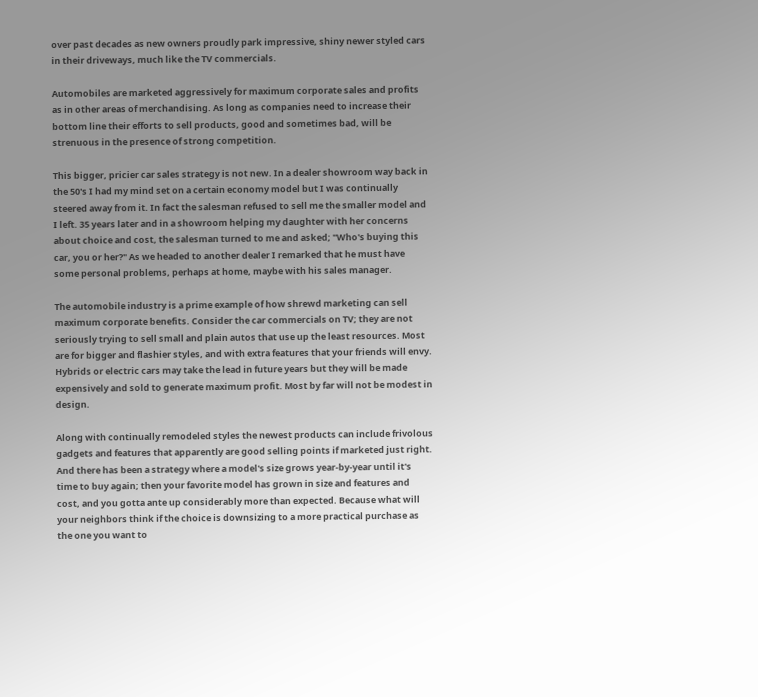over past decades as new owners proudly park impressive, shiny newer styled cars in their driveways, much like the TV commercials.

Automobiles are marketed aggressively for maximum corporate sales and profits as in other areas of merchandising. As long as companies need to increase their bottom line their efforts to sell products, good and sometimes bad, will be strenuous in the presence of strong competition.

This bigger, pricier car sales strategy is not new. In a dealer showroom way back in the 50's I had my mind set on a certain economy model but I was continually steered away from it. In fact the salesman refused to sell me the smaller model and I left. 35 years later and in a showroom helping my daughter with her concerns about choice and cost, the salesman turned to me and asked; "Who's buying this car, you or her?" As we headed to another dealer I remarked that he must have some personal problems, perhaps at home, maybe with his sales manager.

The automobile industry is a prime example of how shrewd marketing can sell maximum corporate benefits. Consider the car commercials on TV; they are not seriously trying to sell small and plain autos that use up the least resources. Most are for bigger and flashier styles, and with extra features that your friends will envy. Hybrids or electric cars may take the lead in future years but they will be made expensively and sold to generate maximum profit. Most by far will not be modest in design.

Along with continually remodeled styles the newest products can include frivolous gadgets and features that apparently are good selling points if marketed just right. And there has been a strategy where a model's size grows year-by-year until it's time to buy again; then your favorite model has grown in size and features and cost, and you gotta ante up considerably more than expected. Because what will your neighbors think if the choice is downsizing to a more practical purchase as the one you want to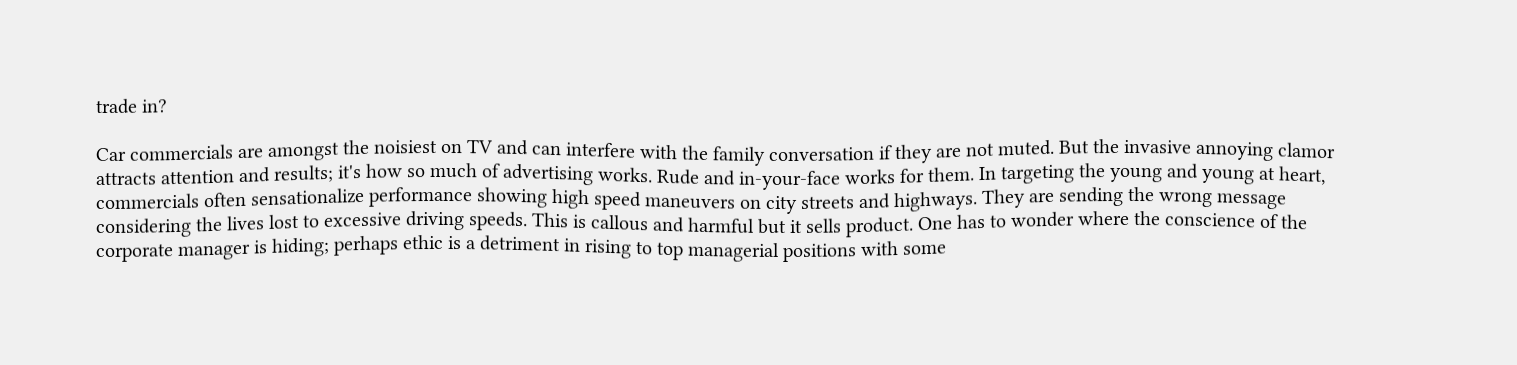trade in?

Car commercials are amongst the noisiest on TV and can interfere with the family conversation if they are not muted. But the invasive annoying clamor attracts attention and results; it's how so much of advertising works. Rude and in-your-face works for them. In targeting the young and young at heart, commercials often sensationalize performance showing high speed maneuvers on city streets and highways. They are sending the wrong message considering the lives lost to excessive driving speeds. This is callous and harmful but it sells product. One has to wonder where the conscience of the corporate manager is hiding; perhaps ethic is a detriment in rising to top managerial positions with some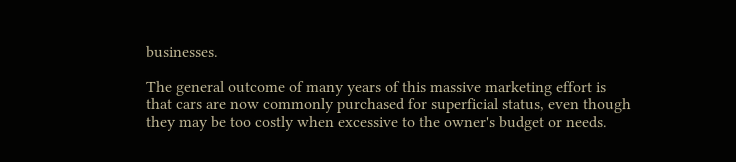businesses.

The general outcome of many years of this massive marketing effort is that cars are now commonly purchased for superficial status, even though they may be too costly when excessive to the owner's budget or needs.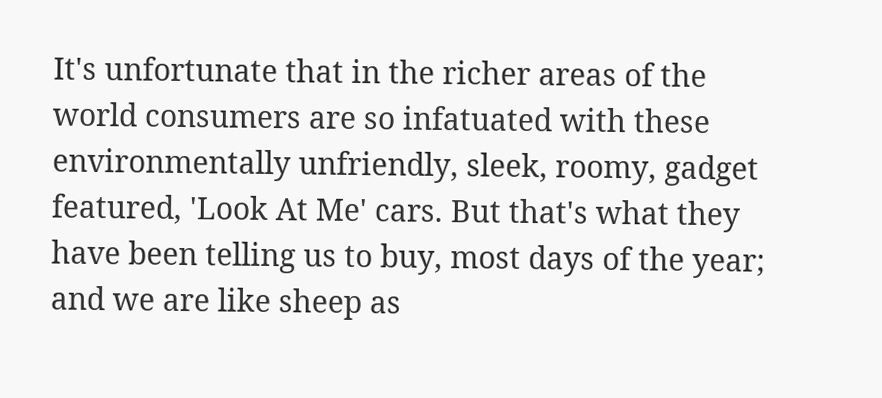It's unfortunate that in the richer areas of the world consumers are so infatuated with these environmentally unfriendly, sleek, roomy, gadget featured, 'Look At Me' cars. But that's what they have been telling us to buy, most days of the year; and we are like sheep as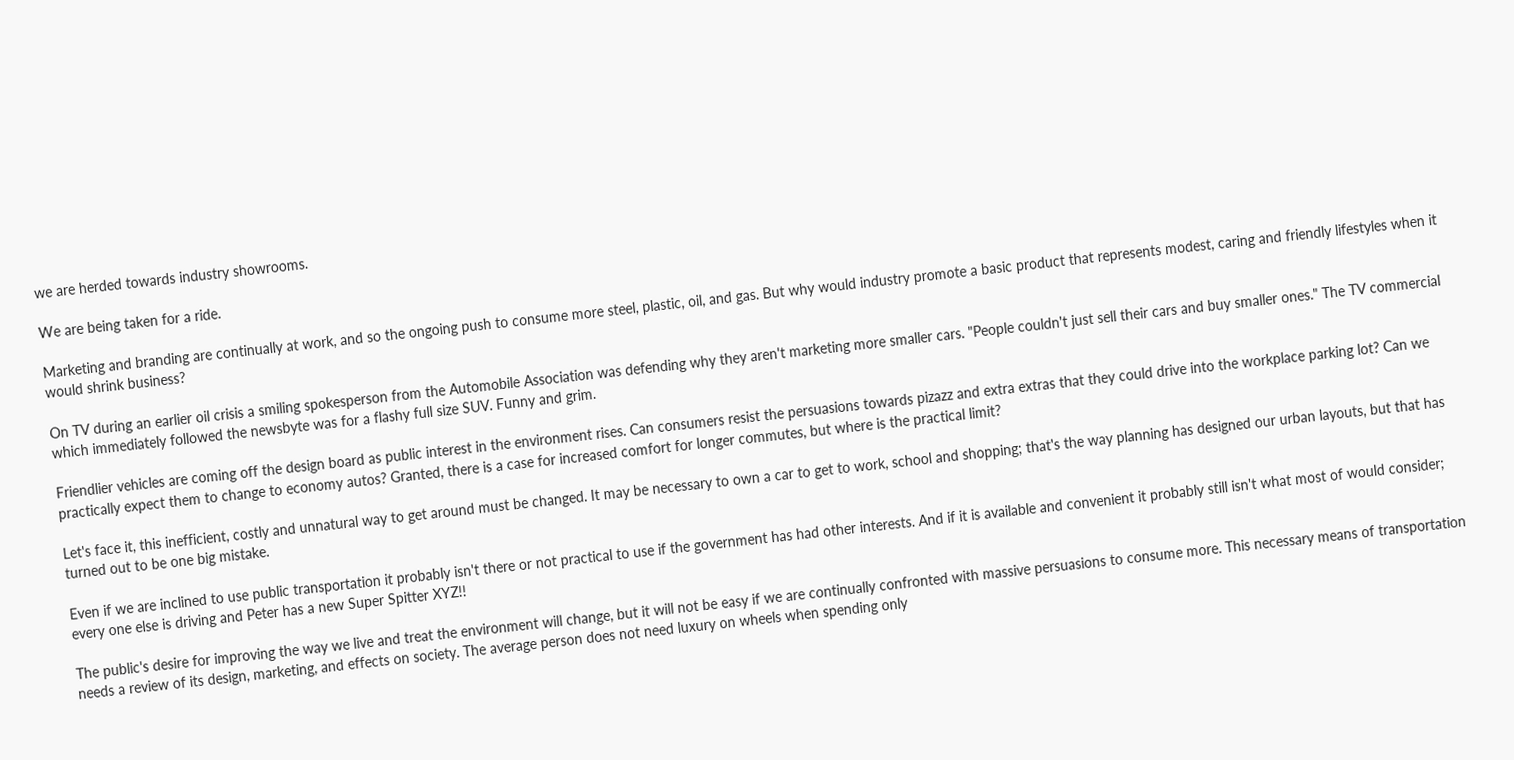we are herded towards industry showrooms.

We are being taken for a ride.

Marketing and branding are continually at work, and so the ongoing push to consume more steel, plastic, oil, and gas. But why would industry promote a basic product that represents modest, caring and friendly lifestyles when it would shrink business?

On TV during an earlier oil crisis a smiling spokesperson from the Automobile Association was defending why they aren't marketing more smaller cars. "People couldn't just sell their cars and buy smaller ones." The TV commercial which immediately followed the newsbyte was for a flashy full size SUV. Funny and grim.

Friendlier vehicles are coming off the design board as public interest in the environment rises. Can consumers resist the persuasions towards pizazz and extra extras that they could drive into the workplace parking lot? Can we practically expect them to change to economy autos? Granted, there is a case for increased comfort for longer commutes, but where is the practical limit?

Let's face it, this inefficient, costly and unnatural way to get around must be changed. It may be necessary to own a car to get to work, school and shopping; that's the way planning has designed our urban layouts, but that has turned out to be one big mistake.

Even if we are inclined to use public transportation it probably isn't there or not practical to use if the government has had other interests. And if it is available and convenient it probably still isn't what most of would consider; every one else is driving and Peter has a new Super Spitter XYZ!!

The public's desire for improving the way we live and treat the environment will change, but it will not be easy if we are continually confronted with massive persuasions to consume more. This necessary means of transportation needs a review of its design, marketing, and effects on society. The average person does not need luxury on wheels when spending only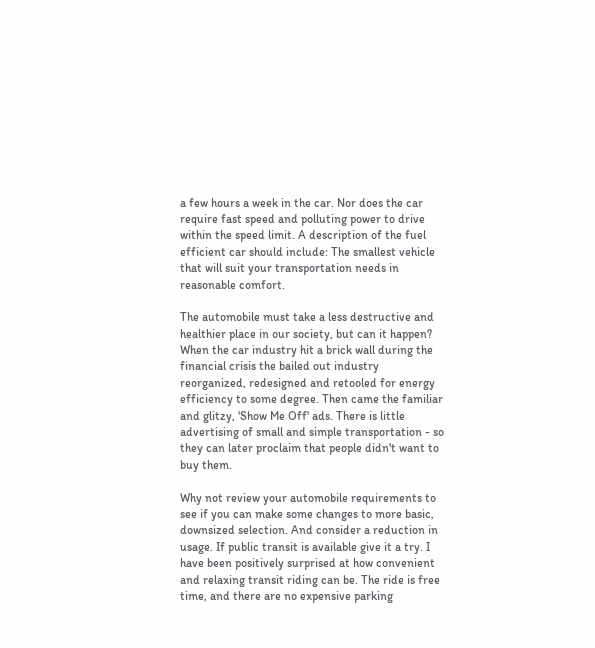a few hours a week in the car. Nor does the car require fast speed and polluting power to drive within the speed limit. A description of the fuel efficient car should include: The smallest vehicle that will suit your transportation needs in reasonable comfort.

The automobile must take a less destructive and healthier place in our society, but can it happen? When the car industry hit a brick wall during the financial crisis the bailed out industry reorganized, redesigned and retooled for energy efficiency to some degree. Then came the familiar and glitzy, 'Show Me Off' ads. There is little advertising of small and simple transportation - so they can later proclaim that people didn't want to buy them.

Why not review your automobile requirements to see if you can make some changes to more basic, downsized selection. And consider a reduction in usage. If public transit is available give it a try. I have been positively surprised at how convenient and relaxing transit riding can be. The ride is free time, and there are no expensive parking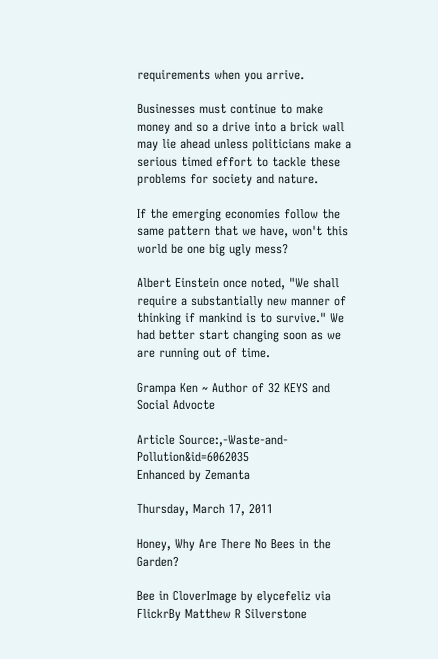requirements when you arrive.

Businesses must continue to make money and so a drive into a brick wall may lie ahead unless politicians make a serious timed effort to tackle these problems for society and nature.

If the emerging economies follow the same pattern that we have, won't this world be one big ugly mess?

Albert Einstein once noted, "We shall require a substantially new manner of thinking if mankind is to survive." We had better start changing soon as we are running out of time.

Grampa Ken ~ Author of 32 KEYS and Social Advocte

Article Source:,-Waste-and-Pollution&id=6062035
Enhanced by Zemanta

Thursday, March 17, 2011

Honey, Why Are There No Bees in the Garden?

Bee in CloverImage by elycefeliz via FlickrBy Matthew R Silverstone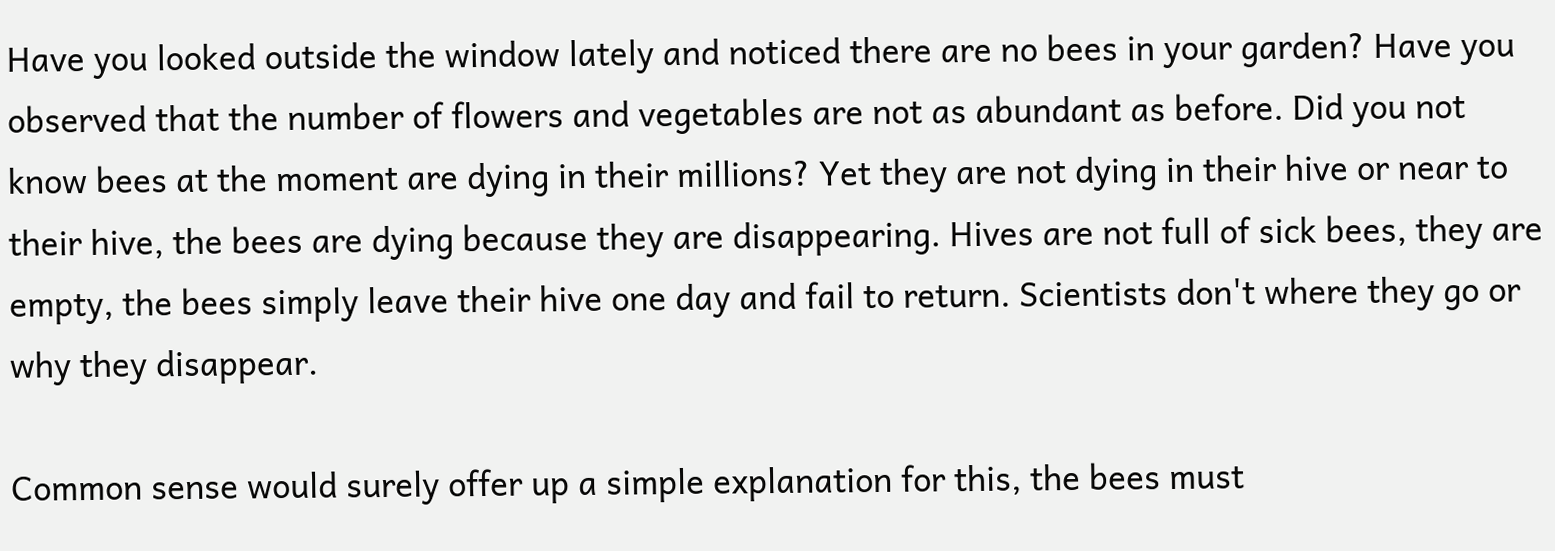Have you looked outside the window lately and noticed there are no bees in your garden? Have you observed that the number of flowers and vegetables are not as abundant as before. Did you not know bees at the moment are dying in their millions? Yet they are not dying in their hive or near to their hive, the bees are dying because they are disappearing. Hives are not full of sick bees, they are empty, the bees simply leave their hive one day and fail to return. Scientists don't where they go or why they disappear.

Common sense would surely offer up a simple explanation for this, the bees must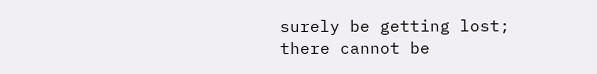surely be getting lost; there cannot be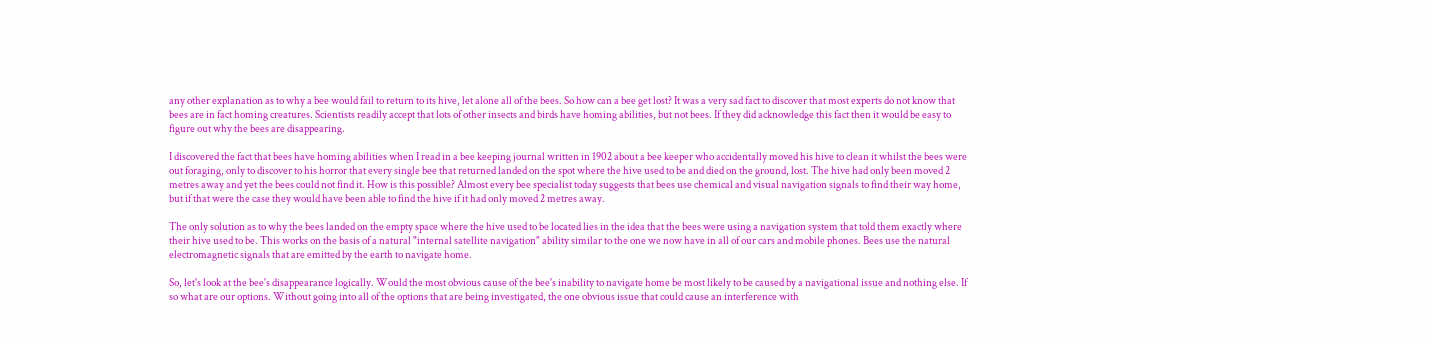any other explanation as to why a bee would fail to return to its hive, let alone all of the bees. So how can a bee get lost? It was a very sad fact to discover that most experts do not know that bees are in fact homing creatures. Scientists readily accept that lots of other insects and birds have homing abilities, but not bees. If they did acknowledge this fact then it would be easy to figure out why the bees are disappearing.

I discovered the fact that bees have homing abilities when I read in a bee keeping journal written in 1902 about a bee keeper who accidentally moved his hive to clean it whilst the bees were out foraging, only to discover to his horror that every single bee that returned landed on the spot where the hive used to be and died on the ground, lost. The hive had only been moved 2 metres away and yet the bees could not find it. How is this possible? Almost every bee specialist today suggests that bees use chemical and visual navigation signals to find their way home, but if that were the case they would have been able to find the hive if it had only moved 2 metres away.

The only solution as to why the bees landed on the empty space where the hive used to be located lies in the idea that the bees were using a navigation system that told them exactly where their hive used to be. This works on the basis of a natural "internal satellite navigation" ability similar to the one we now have in all of our cars and mobile phones. Bees use the natural electromagnetic signals that are emitted by the earth to navigate home.

So, let's look at the bee's disappearance logically. Would the most obvious cause of the bee's inability to navigate home be most likely to be caused by a navigational issue and nothing else. If so what are our options. Without going into all of the options that are being investigated, the one obvious issue that could cause an interference with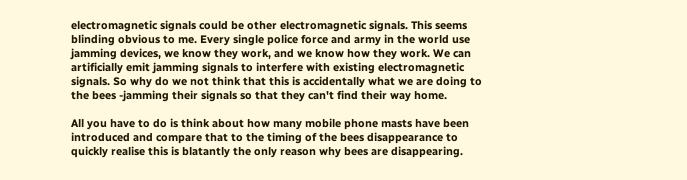electromagnetic signals could be other electromagnetic signals. This seems blinding obvious to me. Every single police force and army in the world use jamming devices, we know they work, and we know how they work. We can artificially emit jamming signals to interfere with existing electromagnetic signals. So why do we not think that this is accidentally what we are doing to the bees -jamming their signals so that they can't find their way home.

All you have to do is think about how many mobile phone masts have been introduced and compare that to the timing of the bees disappearance to quickly realise this is blatantly the only reason why bees are disappearing.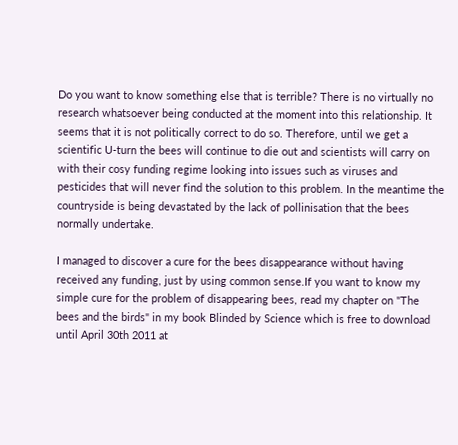Do you want to know something else that is terrible? There is no virtually no research whatsoever being conducted at the moment into this relationship. It seems that it is not politically correct to do so. Therefore, until we get a scientific U-turn the bees will continue to die out and scientists will carry on with their cosy funding regime looking into issues such as viruses and pesticides that will never find the solution to this problem. In the meantime the countryside is being devastated by the lack of pollinisation that the bees normally undertake.

I managed to discover a cure for the bees disappearance without having received any funding, just by using common sense.If you want to know my simple cure for the problem of disappearing bees, read my chapter on "The bees and the birds" in my book Blinded by Science which is free to download until April 30th 2011 at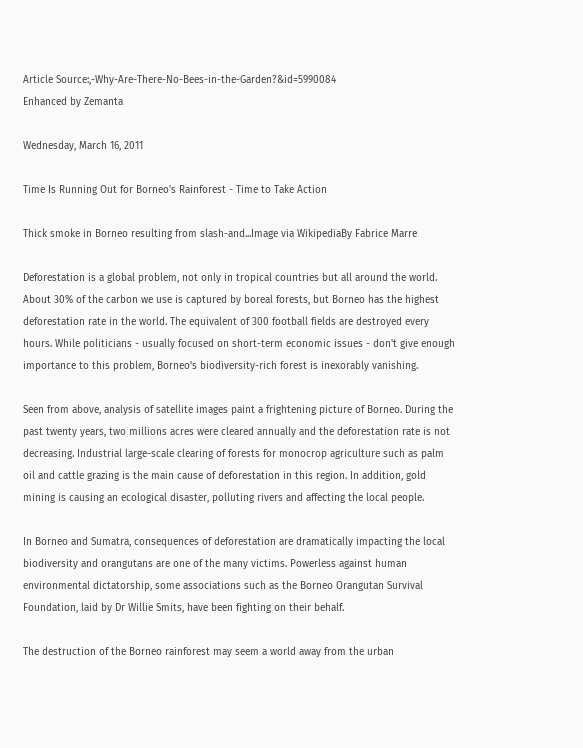Article Source:,-Why-Are-There-No-Bees-in-the-Garden?&id=5990084
Enhanced by Zemanta

Wednesday, March 16, 2011

Time Is Running Out for Borneo's Rainforest - Time to Take Action

Thick smoke in Borneo resulting from slash-and...Image via WikipediaBy Fabrice Marre

Deforestation is a global problem, not only in tropical countries but all around the world. About 30% of the carbon we use is captured by boreal forests, but Borneo has the highest deforestation rate in the world. The equivalent of 300 football fields are destroyed every hours. While politicians - usually focused on short-term economic issues - don't give enough importance to this problem, Borneo's biodiversity-rich forest is inexorably vanishing.

Seen from above, analysis of satellite images paint a frightening picture of Borneo. During the past twenty years, two millions acres were cleared annually and the deforestation rate is not decreasing. Industrial large-scale clearing of forests for monocrop agriculture such as palm oil and cattle grazing is the main cause of deforestation in this region. In addition, gold mining is causing an ecological disaster, polluting rivers and affecting the local people.

In Borneo and Sumatra, consequences of deforestation are dramatically impacting the local biodiversity and orangutans are one of the many victims. Powerless against human environmental dictatorship, some associations such as the Borneo Orangutan Survival Foundation, laid by Dr Willie Smits, have been fighting on their behalf.

The destruction of the Borneo rainforest may seem a world away from the urban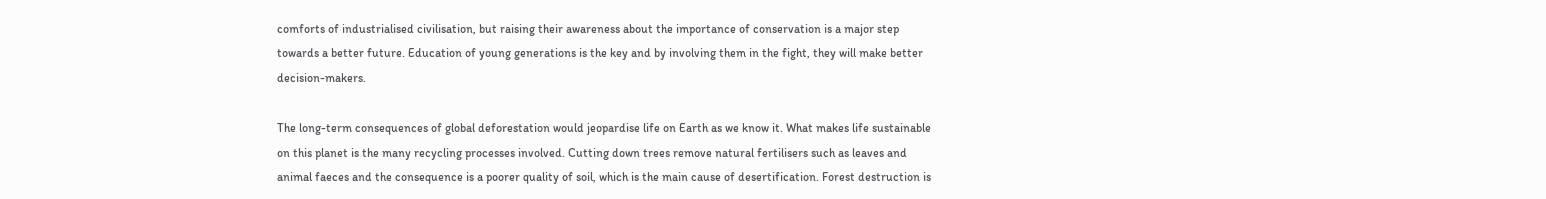comforts of industrialised civilisation, but raising their awareness about the importance of conservation is a major step towards a better future. Education of young generations is the key and by involving them in the fight, they will make better decision-makers.

The long-term consequences of global deforestation would jeopardise life on Earth as we know it. What makes life sustainable on this planet is the many recycling processes involved. Cutting down trees remove natural fertilisers such as leaves and animal faeces and the consequence is a poorer quality of soil, which is the main cause of desertification. Forest destruction is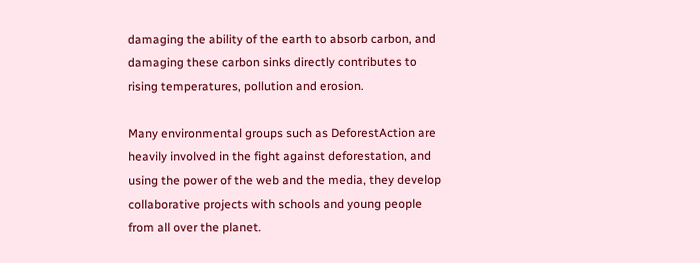damaging the ability of the earth to absorb carbon, and damaging these carbon sinks directly contributes to rising temperatures, pollution and erosion.

Many environmental groups such as DeforestAction are heavily involved in the fight against deforestation, and using the power of the web and the media, they develop collaborative projects with schools and young people from all over the planet.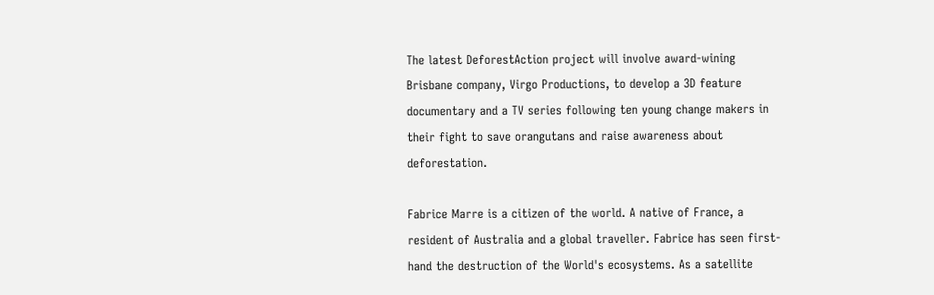The latest DeforestAction project will involve award-wining Brisbane company, Virgo Productions, to develop a 3D feature documentary and a TV series following ten young change makers in their fight to save orangutans and raise awareness about deforestation.

Fabrice Marre is a citizen of the world. A native of France, a resident of Australia and a global traveller. Fabrice has seen first-hand the destruction of the World's ecosystems. As a satellite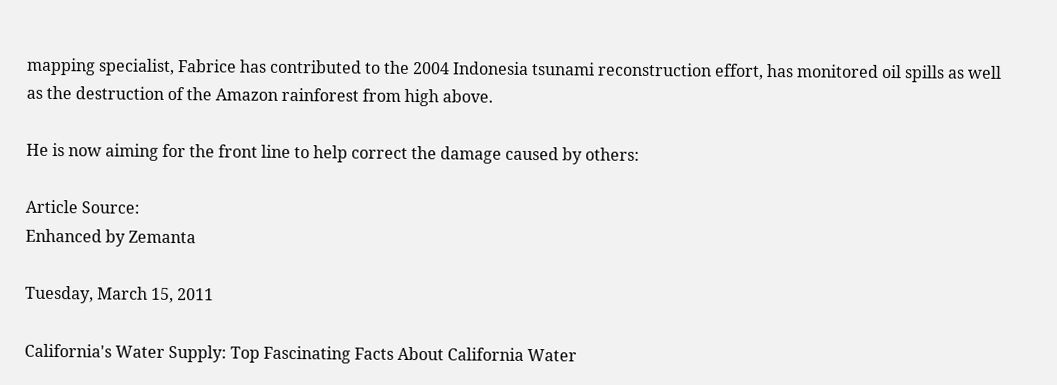mapping specialist, Fabrice has contributed to the 2004 Indonesia tsunami reconstruction effort, has monitored oil spills as well as the destruction of the Amazon rainforest from high above.

He is now aiming for the front line to help correct the damage caused by others:

Article Source:
Enhanced by Zemanta

Tuesday, March 15, 2011

California's Water Supply: Top Fascinating Facts About California Water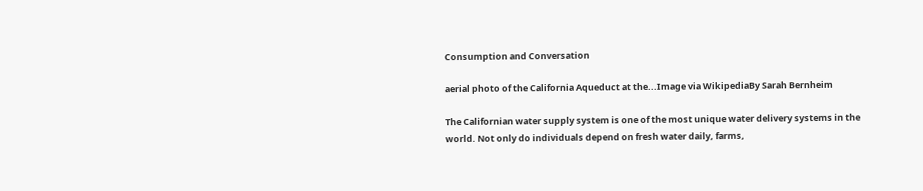Consumption and Conversation

aerial photo of the California Aqueduct at the...Image via WikipediaBy Sarah Bernheim

The Californian water supply system is one of the most unique water delivery systems in the world. Not only do individuals depend on fresh water daily, farms,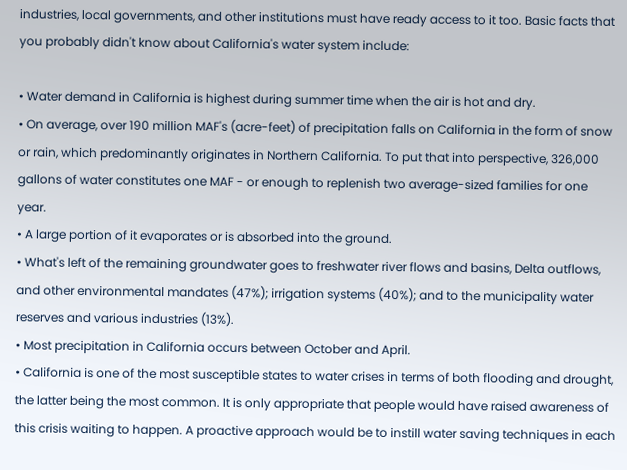industries, local governments, and other institutions must have ready access to it too. Basic facts that you probably didn't know about California's water system include:

• Water demand in California is highest during summer time when the air is hot and dry.
• On average, over 190 million MAF's (acre-feet) of precipitation falls on California in the form of snow or rain, which predominantly originates in Northern California. To put that into perspective, 326,000 gallons of water constitutes one MAF - or enough to replenish two average-sized families for one year.
• A large portion of it evaporates or is absorbed into the ground.
• What's left of the remaining groundwater goes to freshwater river flows and basins, Delta outflows, and other environmental mandates (47%); irrigation systems (40%); and to the municipality water reserves and various industries (13%).
• Most precipitation in California occurs between October and April.
• California is one of the most susceptible states to water crises in terms of both flooding and drought, the latter being the most common. It is only appropriate that people would have raised awareness of this crisis waiting to happen. A proactive approach would be to instill water saving techniques in each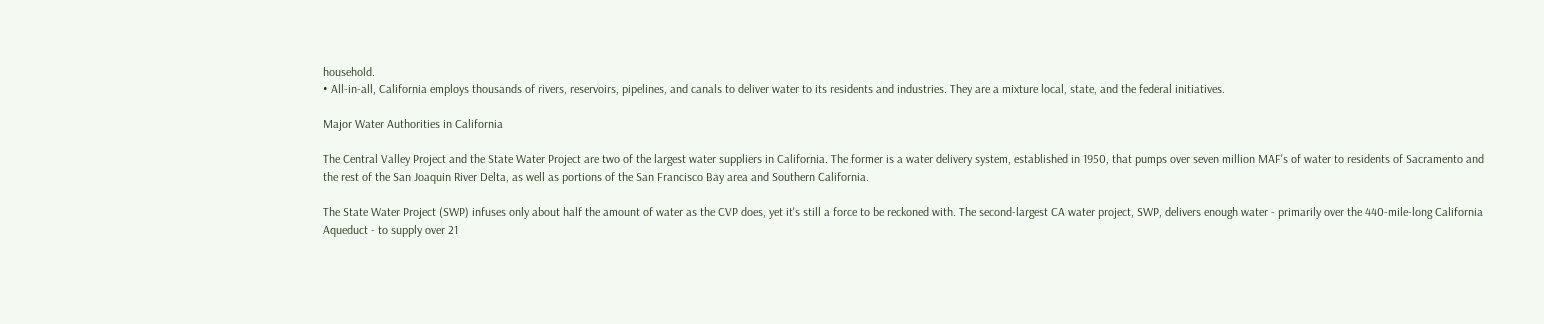household.
• All-in-all, California employs thousands of rivers, reservoirs, pipelines, and canals to deliver water to its residents and industries. They are a mixture local, state, and the federal initiatives.

Major Water Authorities in California

The Central Valley Project and the State Water Project are two of the largest water suppliers in California. The former is a water delivery system, established in 1950, that pumps over seven million MAF's of water to residents of Sacramento and the rest of the San Joaquin River Delta, as well as portions of the San Francisco Bay area and Southern California.

The State Water Project (SWP) infuses only about half the amount of water as the CVP does, yet it's still a force to be reckoned with. The second-largest CA water project, SWP, delivers enough water - primarily over the 440-mile-long California Aqueduct - to supply over 21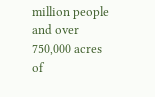million people and over 750,000 acres of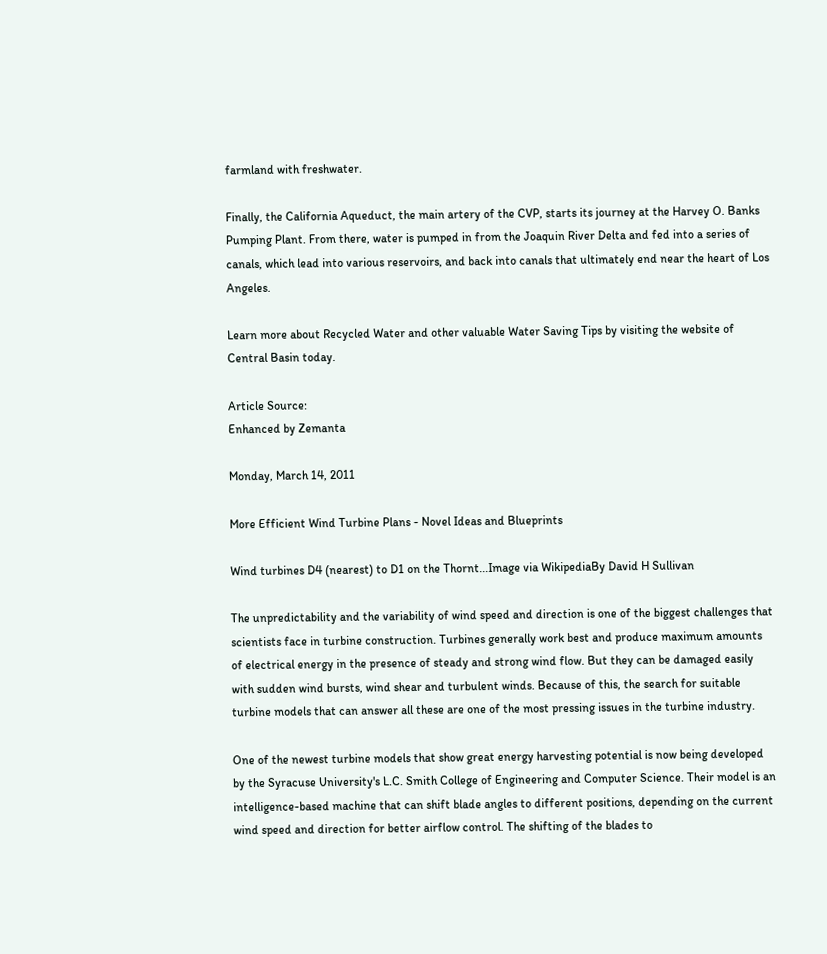farmland with freshwater.

Finally, the California Aqueduct, the main artery of the CVP, starts its journey at the Harvey O. Banks Pumping Plant. From there, water is pumped in from the Joaquin River Delta and fed into a series of canals, which lead into various reservoirs, and back into canals that ultimately end near the heart of Los Angeles.

Learn more about Recycled Water and other valuable Water Saving Tips by visiting the website of Central Basin today.

Article Source:
Enhanced by Zemanta

Monday, March 14, 2011

More Efficient Wind Turbine Plans - Novel Ideas and Blueprints

Wind turbines D4 (nearest) to D1 on the Thornt...Image via WikipediaBy David H Sullivan

The unpredictability and the variability of wind speed and direction is one of the biggest challenges that scientists face in turbine construction. Turbines generally work best and produce maximum amounts of electrical energy in the presence of steady and strong wind flow. But they can be damaged easily with sudden wind bursts, wind shear and turbulent winds. Because of this, the search for suitable turbine models that can answer all these are one of the most pressing issues in the turbine industry.

One of the newest turbine models that show great energy harvesting potential is now being developed by the Syracuse University's L.C. Smith College of Engineering and Computer Science. Their model is an intelligence-based machine that can shift blade angles to different positions, depending on the current wind speed and direction for better airflow control. The shifting of the blades to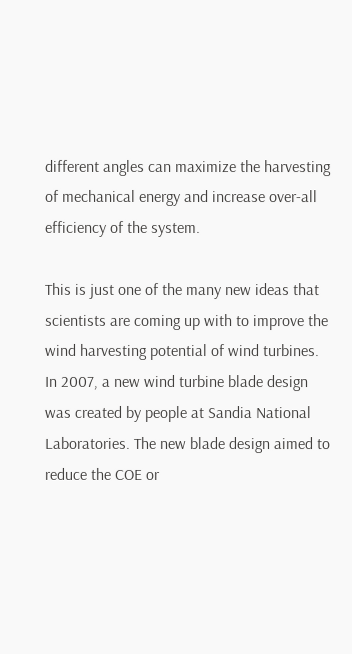different angles can maximize the harvesting of mechanical energy and increase over-all efficiency of the system.

This is just one of the many new ideas that scientists are coming up with to improve the wind harvesting potential of wind turbines. In 2007, a new wind turbine blade design was created by people at Sandia National Laboratories. The new blade design aimed to reduce the COE or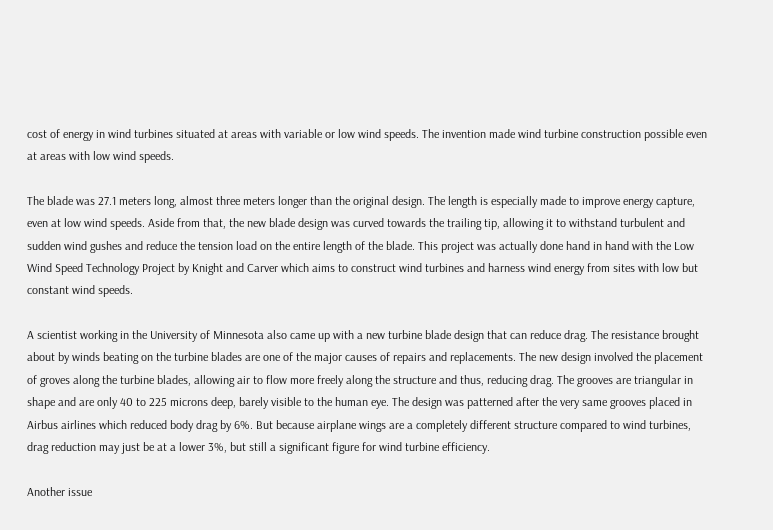cost of energy in wind turbines situated at areas with variable or low wind speeds. The invention made wind turbine construction possible even at areas with low wind speeds.

The blade was 27.1 meters long, almost three meters longer than the original design. The length is especially made to improve energy capture, even at low wind speeds. Aside from that, the new blade design was curved towards the trailing tip, allowing it to withstand turbulent and sudden wind gushes and reduce the tension load on the entire length of the blade. This project was actually done hand in hand with the Low Wind Speed Technology Project by Knight and Carver which aims to construct wind turbines and harness wind energy from sites with low but constant wind speeds.

A scientist working in the University of Minnesota also came up with a new turbine blade design that can reduce drag. The resistance brought about by winds beating on the turbine blades are one of the major causes of repairs and replacements. The new design involved the placement of groves along the turbine blades, allowing air to flow more freely along the structure and thus, reducing drag. The grooves are triangular in shape and are only 40 to 225 microns deep, barely visible to the human eye. The design was patterned after the very same grooves placed in Airbus airlines which reduced body drag by 6%. But because airplane wings are a completely different structure compared to wind turbines, drag reduction may just be at a lower 3%, but still a significant figure for wind turbine efficiency.

Another issue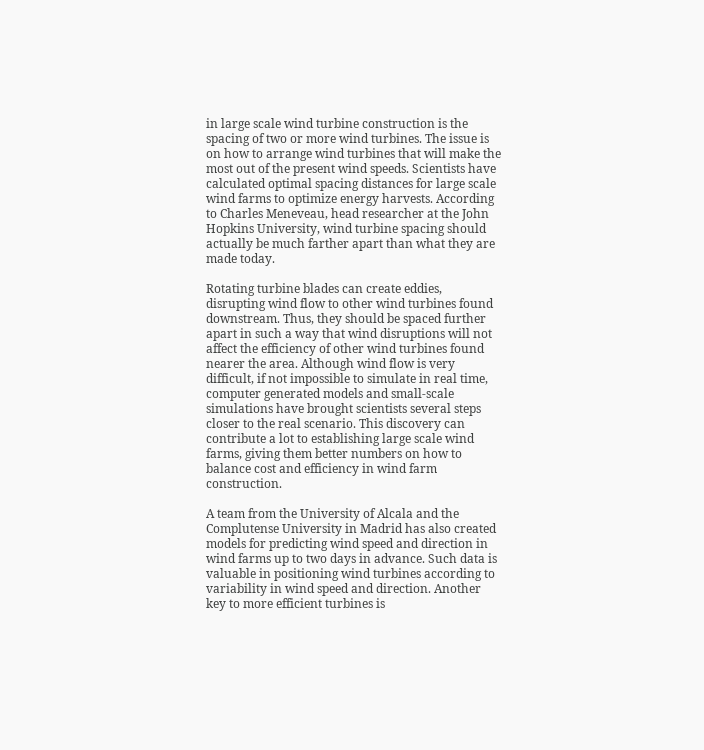in large scale wind turbine construction is the spacing of two or more wind turbines. The issue is on how to arrange wind turbines that will make the most out of the present wind speeds. Scientists have calculated optimal spacing distances for large scale wind farms to optimize energy harvests. According to Charles Meneveau, head researcher at the John Hopkins University, wind turbine spacing should actually be much farther apart than what they are made today.

Rotating turbine blades can create eddies, disrupting wind flow to other wind turbines found downstream. Thus, they should be spaced further apart in such a way that wind disruptions will not affect the efficiency of other wind turbines found nearer the area. Although wind flow is very difficult, if not impossible to simulate in real time, computer generated models and small-scale simulations have brought scientists several steps closer to the real scenario. This discovery can contribute a lot to establishing large scale wind farms, giving them better numbers on how to balance cost and efficiency in wind farm construction.

A team from the University of Alcala and the Complutense University in Madrid has also created models for predicting wind speed and direction in wind farms up to two days in advance. Such data is valuable in positioning wind turbines according to variability in wind speed and direction. Another key to more efficient turbines is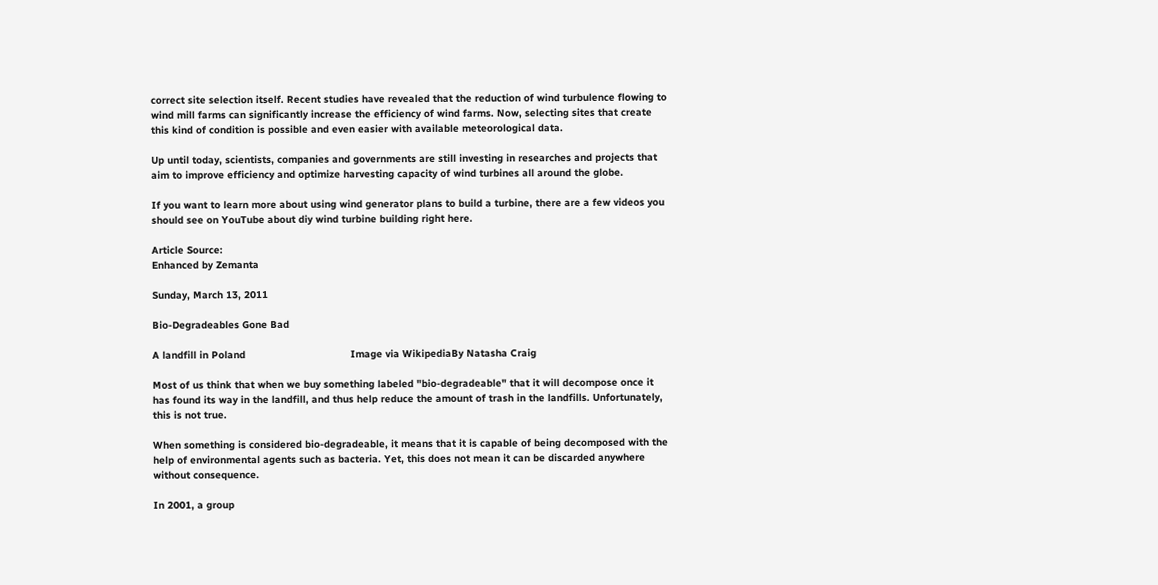correct site selection itself. Recent studies have revealed that the reduction of wind turbulence flowing to wind mill farms can significantly increase the efficiency of wind farms. Now, selecting sites that create this kind of condition is possible and even easier with available meteorological data.

Up until today, scientists, companies and governments are still investing in researches and projects that aim to improve efficiency and optimize harvesting capacity of wind turbines all around the globe.

If you want to learn more about using wind generator plans to build a turbine, there are a few videos you should see on YouTube about diy wind turbine building right here.

Article Source:
Enhanced by Zemanta

Sunday, March 13, 2011

Bio-Degradeables Gone Bad

A landfill in Poland                                   Image via WikipediaBy Natasha Craig

Most of us think that when we buy something labeled "bio-degradeable" that it will decompose once it has found its way in the landfill, and thus help reduce the amount of trash in the landfills. Unfortunately, this is not true.

When something is considered bio-degradeable, it means that it is capable of being decomposed with the help of environmental agents such as bacteria. Yet, this does not mean it can be discarded anywhere without consequence.

In 2001, a group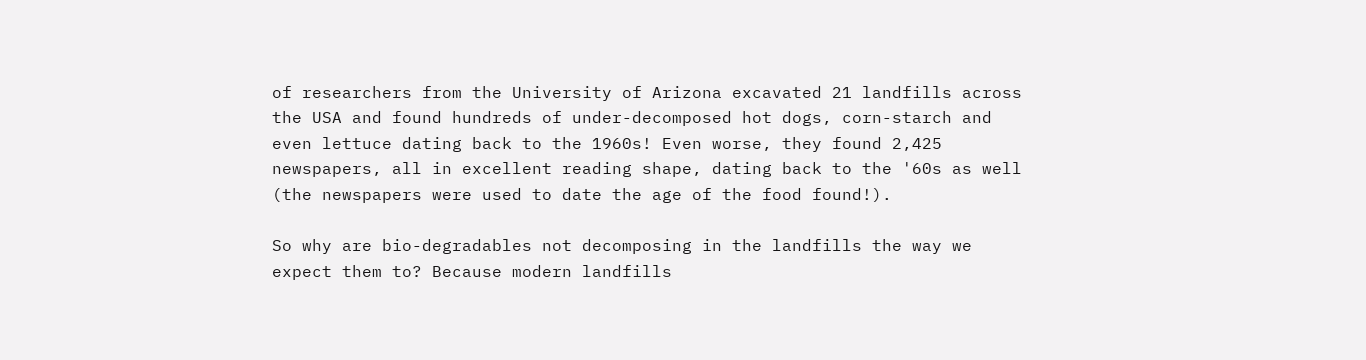of researchers from the University of Arizona excavated 21 landfills across the USA and found hundreds of under-decomposed hot dogs, corn-starch and even lettuce dating back to the 1960s! Even worse, they found 2,425 newspapers, all in excellent reading shape, dating back to the '60s as well (the newspapers were used to date the age of the food found!).

So why are bio-degradables not decomposing in the landfills the way we expect them to? Because modern landfills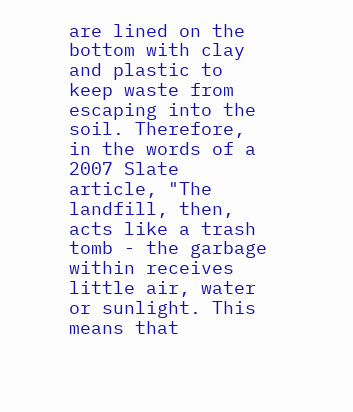are lined on the bottom with clay and plastic to keep waste from escaping into the soil. Therefore, in the words of a 2007 Slate article, "The landfill, then, acts like a trash tomb - the garbage within receives little air, water or sunlight. This means that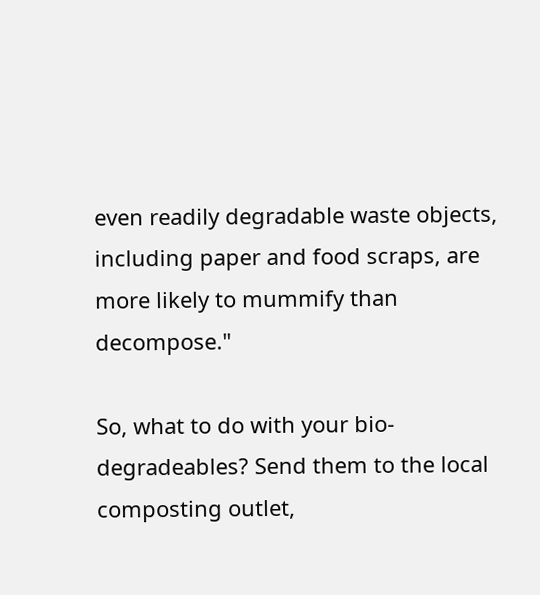even readily degradable waste objects, including paper and food scraps, are more likely to mummify than decompose."

So, what to do with your bio-degradeables? Send them to the local composting outlet,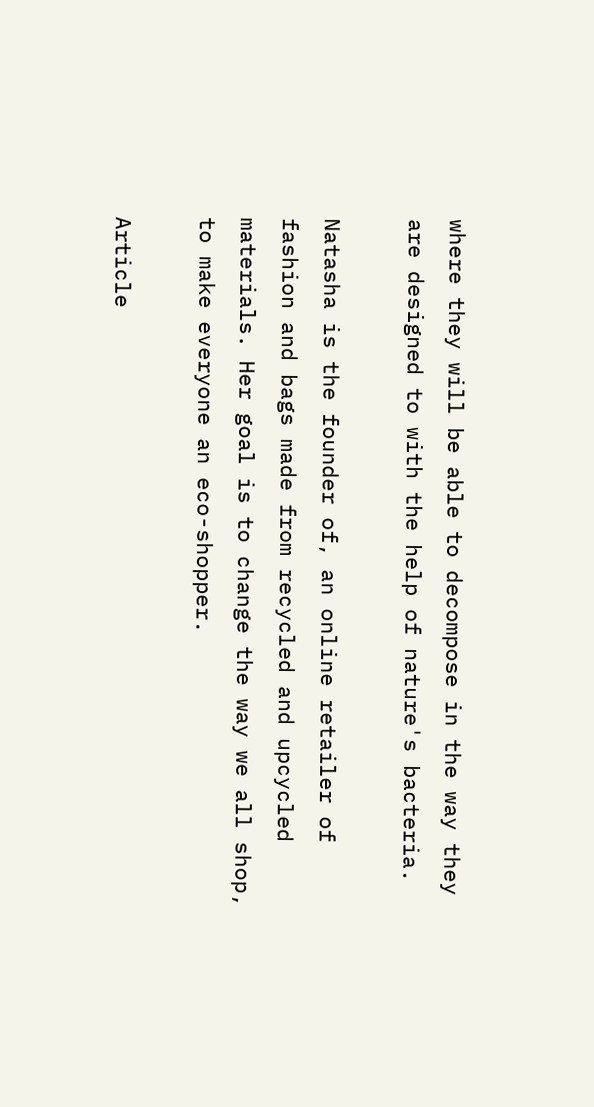where they will be able to decompose in the way they are designed to with the help of nature's bacteria.

Natasha is the founder of, an online retailer of fashion and bags made from recycled and upcycled materials. Her goal is to change the way we all shop, to make everyone an eco-shopper.

Article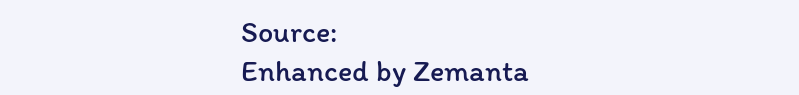Source:
Enhanced by Zemanta